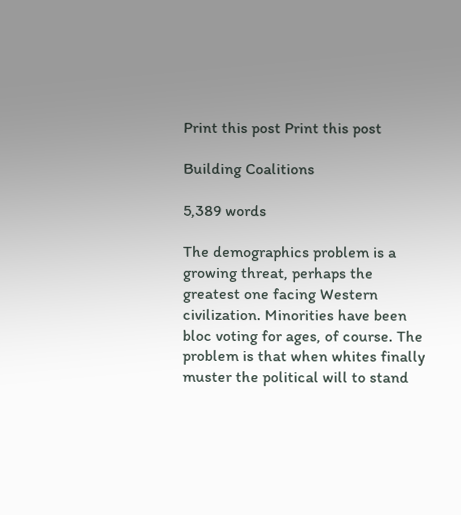Print this post Print this post

Building Coalitions

5,389 words

The demographics problem is a growing threat, perhaps the greatest one facing Western civilization. Minorities have been bloc voting for ages, of course. The problem is that when whites finally muster the political will to stand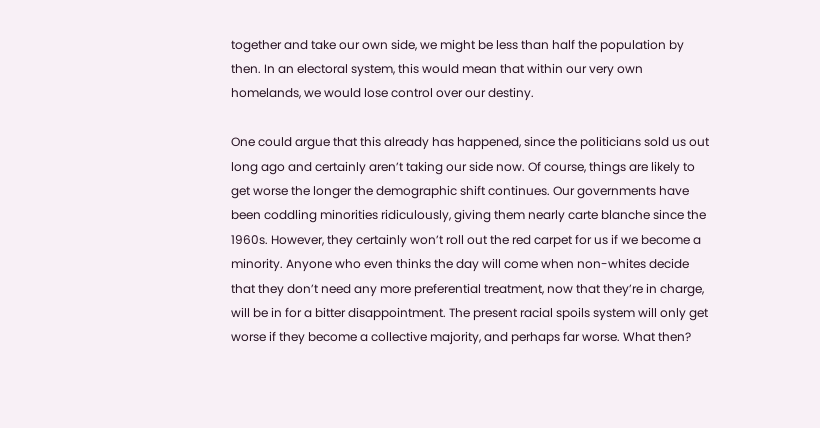together and take our own side, we might be less than half the population by then. In an electoral system, this would mean that within our very own homelands, we would lose control over our destiny.

One could argue that this already has happened, since the politicians sold us out long ago and certainly aren’t taking our side now. Of course, things are likely to get worse the longer the demographic shift continues. Our governments have been coddling minorities ridiculously, giving them nearly carte blanche since the 1960s. However, they certainly won’t roll out the red carpet for us if we become a minority. Anyone who even thinks the day will come when non-whites decide that they don’t need any more preferential treatment, now that they’re in charge, will be in for a bitter disappointment. The present racial spoils system will only get worse if they become a collective majority, and perhaps far worse. What then?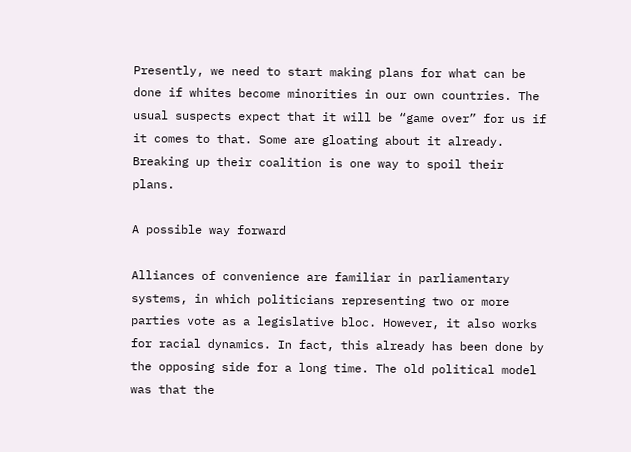Presently, we need to start making plans for what can be done if whites become minorities in our own countries. The usual suspects expect that it will be “game over” for us if it comes to that. Some are gloating about it already. Breaking up their coalition is one way to spoil their plans.

A possible way forward

Alliances of convenience are familiar in parliamentary systems, in which politicians representing two or more parties vote as a legislative bloc. However, it also works for racial dynamics. In fact, this already has been done by the opposing side for a long time. The old political model was that the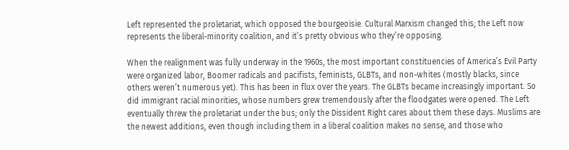Left represented the proletariat, which opposed the bourgeoisie. Cultural Marxism changed this; the Left now represents the liberal-minority coalition, and it’s pretty obvious who they’re opposing.

When the realignment was fully underway in the 1960s, the most important constituencies of America’s Evil Party were organized labor, Boomer radicals and pacifists, feminists, GLBTs, and non-whites (mostly blacks, since others weren’t numerous yet). This has been in flux over the years. The GLBTs became increasingly important. So did immigrant racial minorities, whose numbers grew tremendously after the floodgates were opened. The Left eventually threw the proletariat under the bus; only the Dissident Right cares about them these days. Muslims are the newest additions, even though including them in a liberal coalition makes no sense, and those who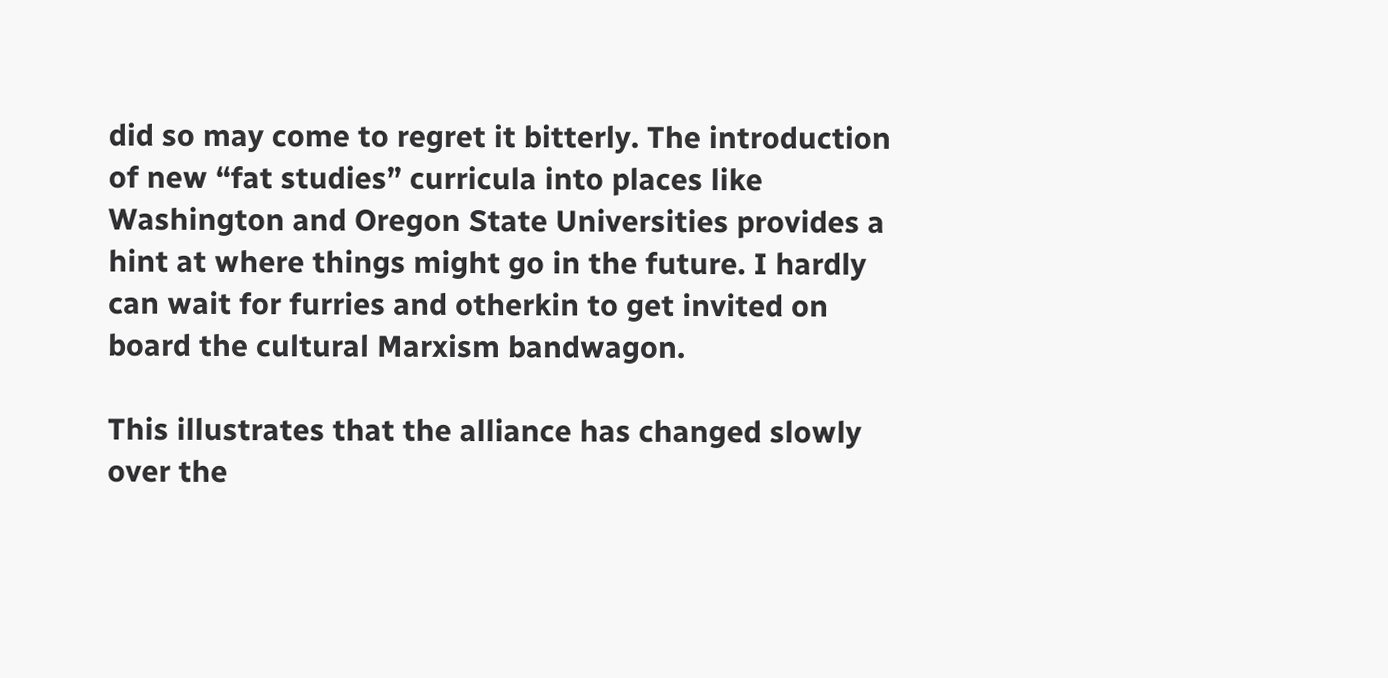did so may come to regret it bitterly. The introduction of new “fat studies” curricula into places like Washington and Oregon State Universities provides a hint at where things might go in the future. I hardly can wait for furries and otherkin to get invited on board the cultural Marxism bandwagon.

This illustrates that the alliance has changed slowly over the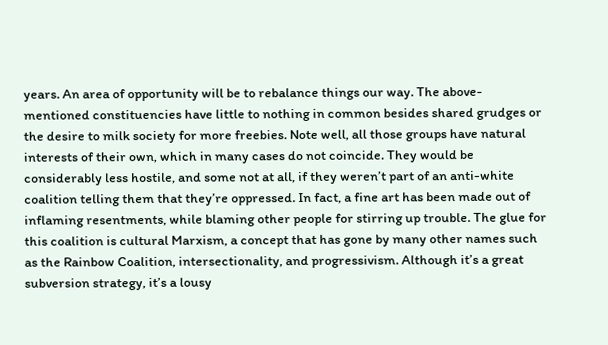years. An area of opportunity will be to rebalance things our way. The above-mentioned constituencies have little to nothing in common besides shared grudges or the desire to milk society for more freebies. Note well, all those groups have natural interests of their own, which in many cases do not coincide. They would be considerably less hostile, and some not at all, if they weren’t part of an anti-white coalition telling them that they’re oppressed. In fact, a fine art has been made out of inflaming resentments, while blaming other people for stirring up trouble. The glue for this coalition is cultural Marxism, a concept that has gone by many other names such as the Rainbow Coalition, intersectionality, and progressivism. Although it’s a great subversion strategy, it’s a lousy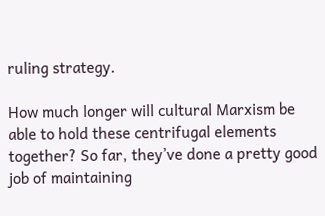ruling strategy.

How much longer will cultural Marxism be able to hold these centrifugal elements together? So far, they’ve done a pretty good job of maintaining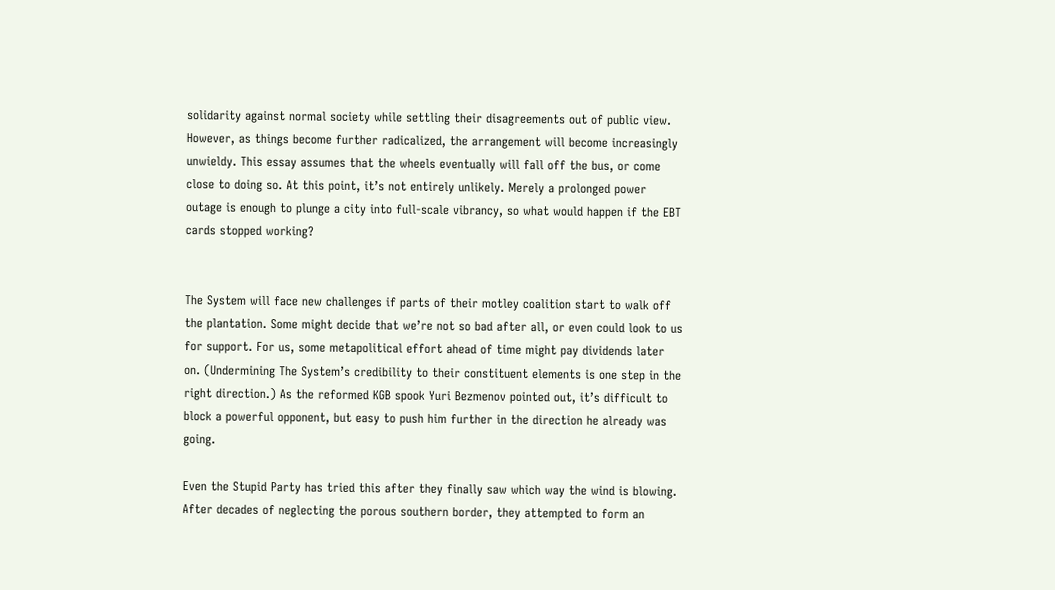solidarity against normal society while settling their disagreements out of public view. However, as things become further radicalized, the arrangement will become increasingly unwieldy. This essay assumes that the wheels eventually will fall off the bus, or come close to doing so. At this point, it’s not entirely unlikely. Merely a prolonged power outage is enough to plunge a city into full-scale vibrancy, so what would happen if the EBT cards stopped working?


The System will face new challenges if parts of their motley coalition start to walk off the plantation. Some might decide that we’re not so bad after all, or even could look to us for support. For us, some metapolitical effort ahead of time might pay dividends later on. (Undermining The System’s credibility to their constituent elements is one step in the right direction.) As the reformed KGB spook Yuri Bezmenov pointed out, it’s difficult to block a powerful opponent, but easy to push him further in the direction he already was going.

Even the Stupid Party has tried this after they finally saw which way the wind is blowing. After decades of neglecting the porous southern border, they attempted to form an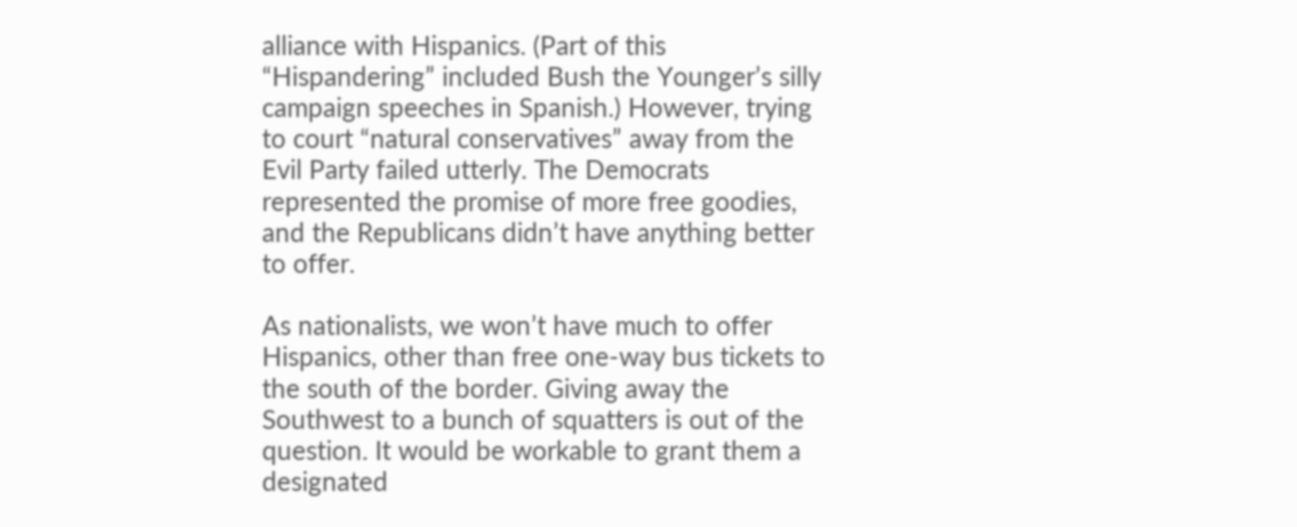alliance with Hispanics. (Part of this “Hispandering” included Bush the Younger’s silly campaign speeches in Spanish.) However, trying to court “natural conservatives” away from the Evil Party failed utterly. The Democrats represented the promise of more free goodies, and the Republicans didn’t have anything better to offer.

As nationalists, we won’t have much to offer Hispanics, other than free one-way bus tickets to the south of the border. Giving away the Southwest to a bunch of squatters is out of the question. It would be workable to grant them a designated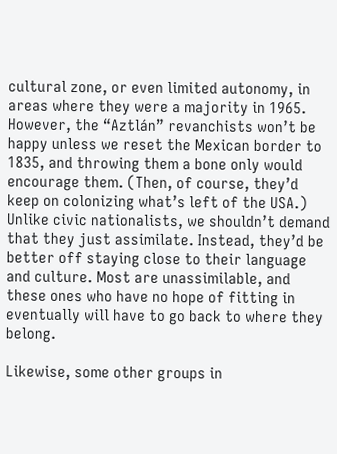cultural zone, or even limited autonomy, in areas where they were a majority in 1965. However, the “Aztlán” revanchists won’t be happy unless we reset the Mexican border to 1835, and throwing them a bone only would encourage them. (Then, of course, they’d keep on colonizing what’s left of the USA.) Unlike civic nationalists, we shouldn’t demand that they just assimilate. Instead, they’d be better off staying close to their language and culture. Most are unassimilable, and these ones who have no hope of fitting in eventually will have to go back to where they belong.

Likewise, some other groups in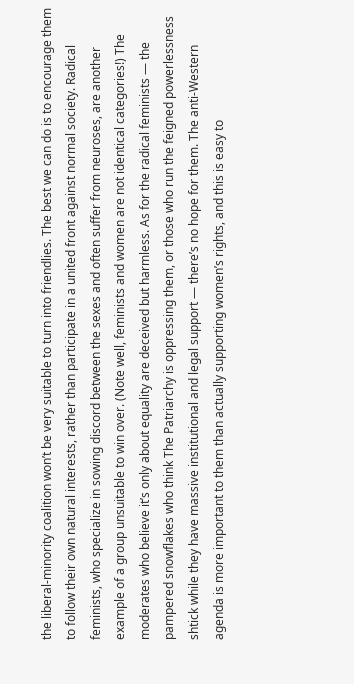the liberal-minority coalition won’t be very suitable to turn into friendlies. The best we can do is to encourage them to follow their own natural interests, rather than participate in a united front against normal society. Radical feminists, who specialize in sowing discord between the sexes and often suffer from neuroses, are another example of a group unsuitable to win over. (Note well, feminists and women are not identical categories!) The moderates who believe it’s only about equality are deceived but harmless. As for the radical feminists — the pampered snowflakes who think The Patriarchy is oppressing them, or those who run the feigned powerlessness shtick while they have massive institutional and legal support — there’s no hope for them. The anti-Western agenda is more important to them than actually supporting women’s rights, and this is easy to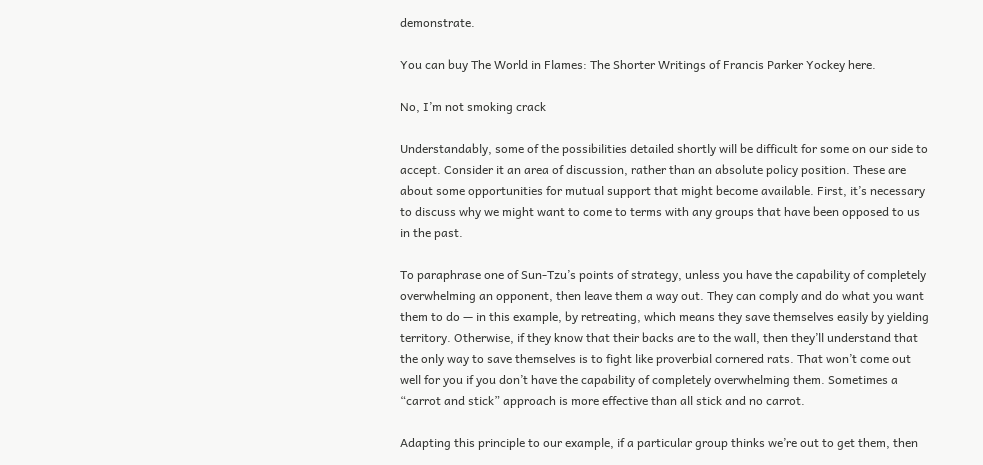demonstrate.

You can buy The World in Flames: The Shorter Writings of Francis Parker Yockey here.

No, I’m not smoking crack

Understandably, some of the possibilities detailed shortly will be difficult for some on our side to accept. Consider it an area of discussion, rather than an absolute policy position. These are about some opportunities for mutual support that might become available. First, it’s necessary to discuss why we might want to come to terms with any groups that have been opposed to us in the past.

To paraphrase one of Sun-Tzu’s points of strategy, unless you have the capability of completely overwhelming an opponent, then leave them a way out. They can comply and do what you want them to do — in this example, by retreating, which means they save themselves easily by yielding territory. Otherwise, if they know that their backs are to the wall, then they’ll understand that the only way to save themselves is to fight like proverbial cornered rats. That won’t come out well for you if you don’t have the capability of completely overwhelming them. Sometimes a “carrot and stick” approach is more effective than all stick and no carrot.

Adapting this principle to our example, if a particular group thinks we’re out to get them, then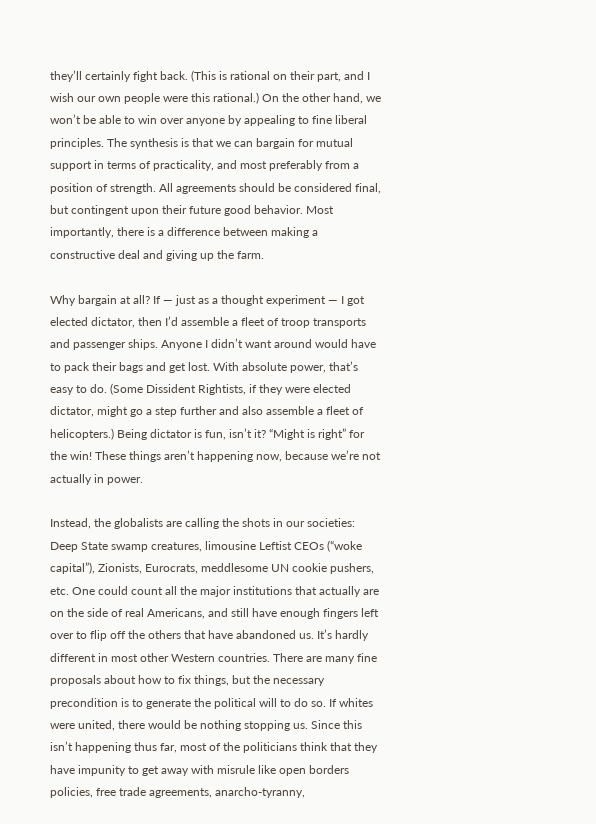they’ll certainly fight back. (This is rational on their part, and I wish our own people were this rational.) On the other hand, we won’t be able to win over anyone by appealing to fine liberal principles. The synthesis is that we can bargain for mutual support in terms of practicality, and most preferably from a position of strength. All agreements should be considered final, but contingent upon their future good behavior. Most importantly, there is a difference between making a constructive deal and giving up the farm.

Why bargain at all? If — just as a thought experiment — I got elected dictator, then I’d assemble a fleet of troop transports and passenger ships. Anyone I didn’t want around would have to pack their bags and get lost. With absolute power, that’s easy to do. (Some Dissident Rightists, if they were elected dictator, might go a step further and also assemble a fleet of helicopters.) Being dictator is fun, isn’t it? “Might is right” for the win! These things aren’t happening now, because we’re not actually in power.

Instead, the globalists are calling the shots in our societies: Deep State swamp creatures, limousine Leftist CEOs (“woke capital”), Zionists, Eurocrats, meddlesome UN cookie pushers, etc. One could count all the major institutions that actually are on the side of real Americans, and still have enough fingers left over to flip off the others that have abandoned us. It’s hardly different in most other Western countries. There are many fine proposals about how to fix things, but the necessary precondition is to generate the political will to do so. If whites were united, there would be nothing stopping us. Since this isn’t happening thus far, most of the politicians think that they have impunity to get away with misrule like open borders policies, free trade agreements, anarcho-tyranny,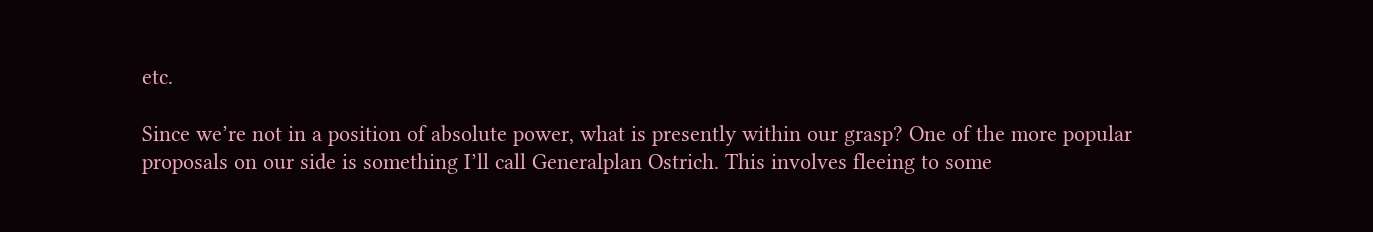etc.

Since we’re not in a position of absolute power, what is presently within our grasp? One of the more popular proposals on our side is something I’ll call Generalplan Ostrich. This involves fleeing to some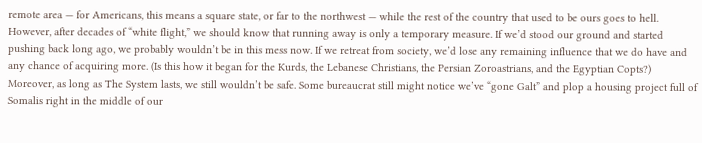remote area — for Americans, this means a square state, or far to the northwest — while the rest of the country that used to be ours goes to hell. However, after decades of “white flight,” we should know that running away is only a temporary measure. If we’d stood our ground and started pushing back long ago, we probably wouldn’t be in this mess now. If we retreat from society, we’d lose any remaining influence that we do have and any chance of acquiring more. (Is this how it began for the Kurds, the Lebanese Christians, the Persian Zoroastrians, and the Egyptian Copts?) Moreover, as long as The System lasts, we still wouldn’t be safe. Some bureaucrat still might notice we’ve “gone Galt” and plop a housing project full of Somalis right in the middle of our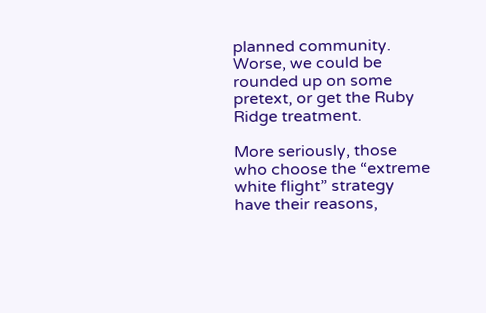planned community. Worse, we could be rounded up on some pretext, or get the Ruby Ridge treatment.

More seriously, those who choose the “extreme white flight” strategy have their reasons,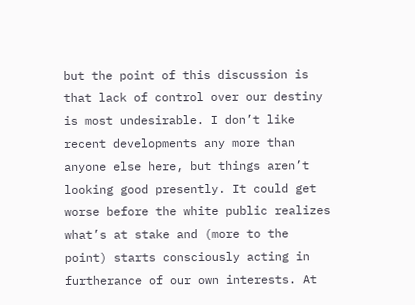but the point of this discussion is that lack of control over our destiny is most undesirable. I don’t like recent developments any more than anyone else here, but things aren’t looking good presently. It could get worse before the white public realizes what’s at stake and (more to the point) starts consciously acting in furtherance of our own interests. At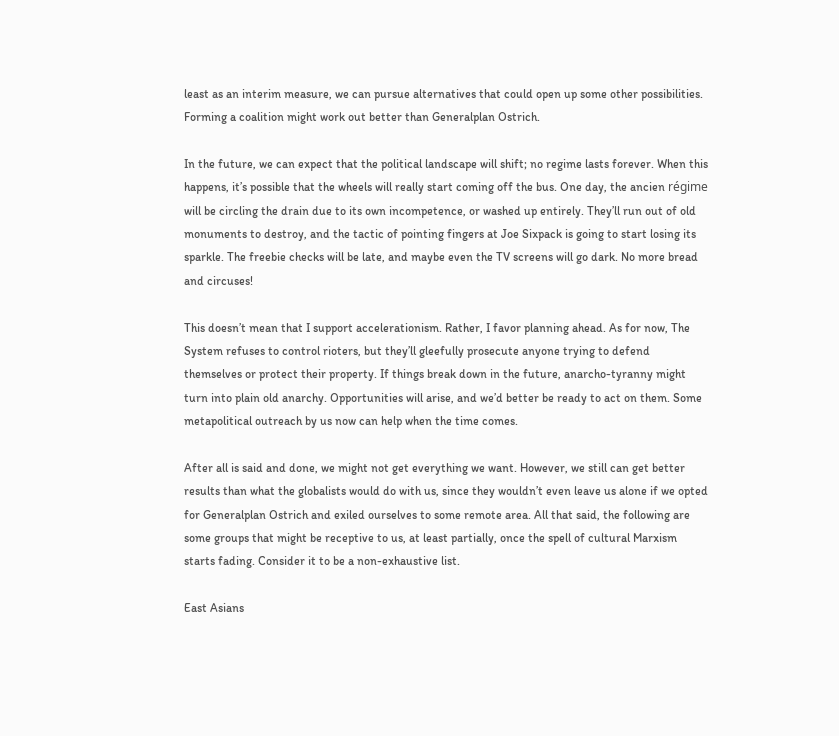least as an interim measure, we can pursue alternatives that could open up some other possibilities. Forming a coalition might work out better than Generalplan Ostrich.

In the future, we can expect that the political landscape will shift; no regime lasts forever. When this happens, it’s possible that the wheels will really start coming off the bus. One day, the ancien régime will be circling the drain due to its own incompetence, or washed up entirely. They’ll run out of old monuments to destroy, and the tactic of pointing fingers at Joe Sixpack is going to start losing its sparkle. The freebie checks will be late, and maybe even the TV screens will go dark. No more bread and circuses!

This doesn’t mean that I support accelerationism. Rather, I favor planning ahead. As for now, The System refuses to control rioters, but they’ll gleefully prosecute anyone trying to defend themselves or protect their property. If things break down in the future, anarcho-tyranny might turn into plain old anarchy. Opportunities will arise, and we’d better be ready to act on them. Some metapolitical outreach by us now can help when the time comes.

After all is said and done, we might not get everything we want. However, we still can get better results than what the globalists would do with us, since they wouldn’t even leave us alone if we opted for Generalplan Ostrich and exiled ourselves to some remote area. All that said, the following are some groups that might be receptive to us, at least partially, once the spell of cultural Marxism starts fading. Consider it to be a non-exhaustive list.

East Asians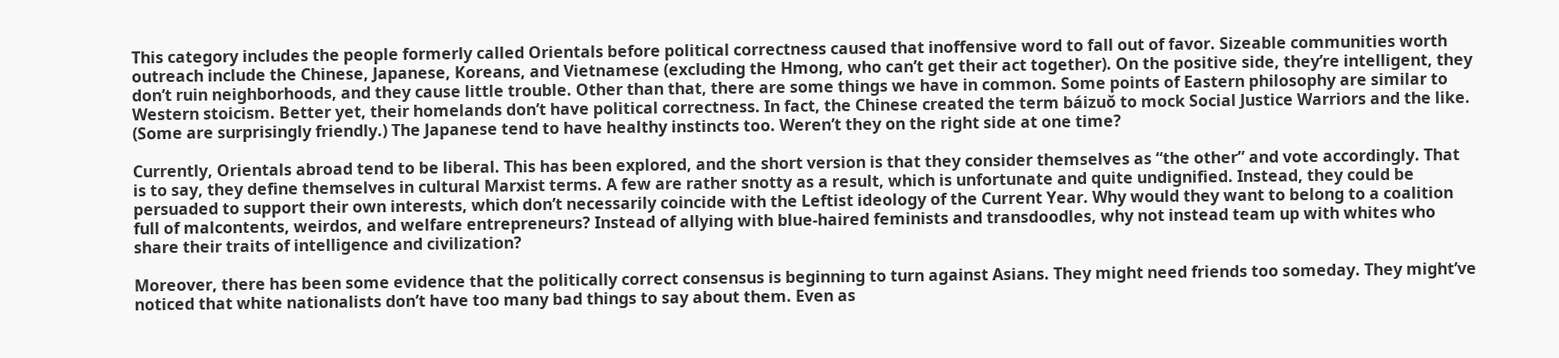This category includes the people formerly called Orientals before political correctness caused that inoffensive word to fall out of favor. Sizeable communities worth outreach include the Chinese, Japanese, Koreans, and Vietnamese (excluding the Hmong, who can’t get their act together). On the positive side, they’re intelligent, they don’t ruin neighborhoods, and they cause little trouble. Other than that, there are some things we have in common. Some points of Eastern philosophy are similar to Western stoicism. Better yet, their homelands don’t have political correctness. In fact, the Chinese created the term báizuǒ to mock Social Justice Warriors and the like. (Some are surprisingly friendly.) The Japanese tend to have healthy instincts too. Weren’t they on the right side at one time?

Currently, Orientals abroad tend to be liberal. This has been explored, and the short version is that they consider themselves as “the other” and vote accordingly. That is to say, they define themselves in cultural Marxist terms. A few are rather snotty as a result, which is unfortunate and quite undignified. Instead, they could be persuaded to support their own interests, which don’t necessarily coincide with the Leftist ideology of the Current Year. Why would they want to belong to a coalition full of malcontents, weirdos, and welfare entrepreneurs? Instead of allying with blue-haired feminists and transdoodles, why not instead team up with whites who share their traits of intelligence and civilization?

Moreover, there has been some evidence that the politically correct consensus is beginning to turn against Asians. They might need friends too someday. They might’ve noticed that white nationalists don’t have too many bad things to say about them. Even as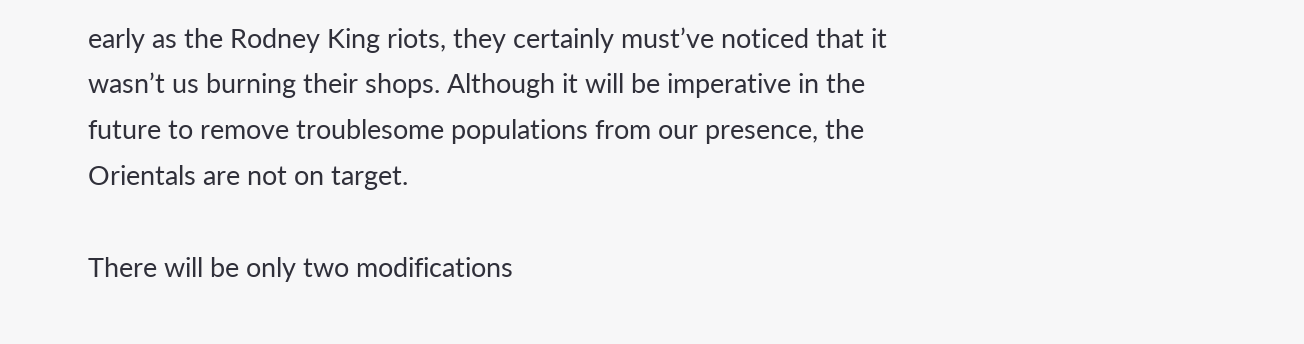early as the Rodney King riots, they certainly must’ve noticed that it wasn’t us burning their shops. Although it will be imperative in the future to remove troublesome populations from our presence, the Orientals are not on target.

There will be only two modifications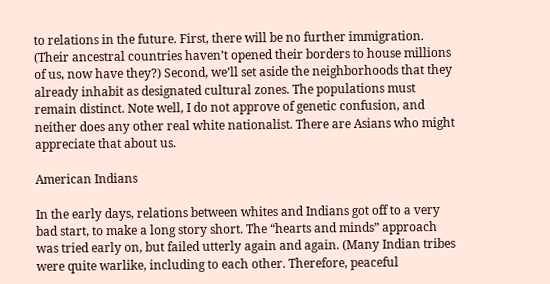to relations in the future. First, there will be no further immigration. (Their ancestral countries haven’t opened their borders to house millions of us, now have they?) Second, we’ll set aside the neighborhoods that they already inhabit as designated cultural zones. The populations must remain distinct. Note well, I do not approve of genetic confusion, and neither does any other real white nationalist. There are Asians who might appreciate that about us.

American Indians

In the early days, relations between whites and Indians got off to a very bad start, to make a long story short. The “hearts and minds” approach was tried early on, but failed utterly again and again. (Many Indian tribes were quite warlike, including to each other. Therefore, peaceful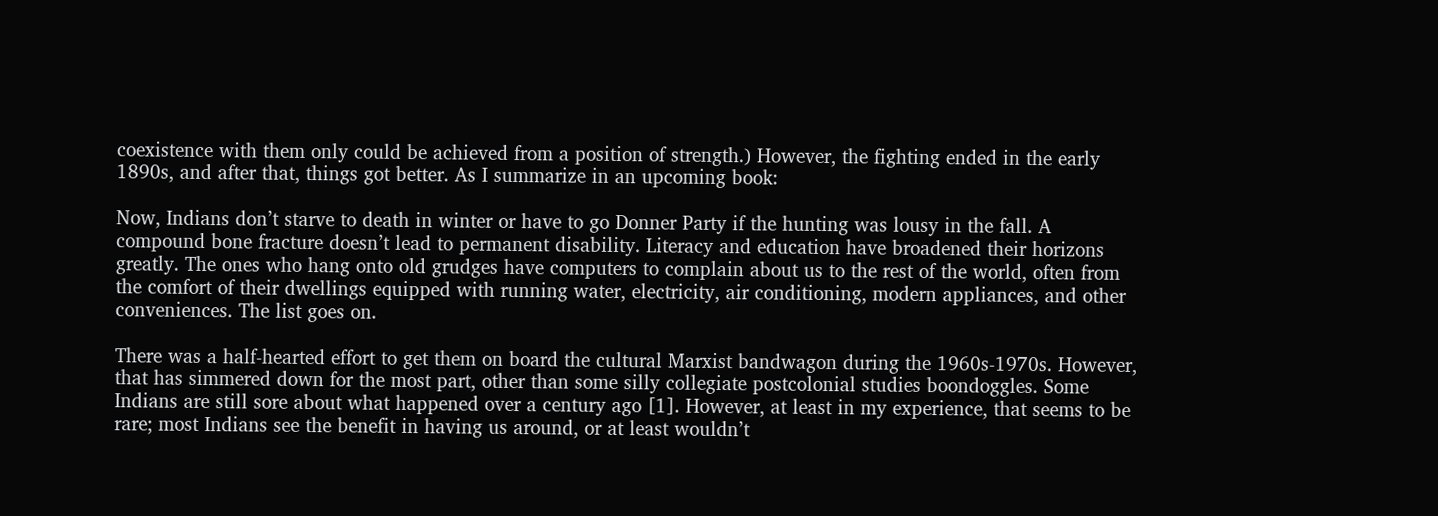coexistence with them only could be achieved from a position of strength.) However, the fighting ended in the early 1890s, and after that, things got better. As I summarize in an upcoming book:

Now, Indians don’t starve to death in winter or have to go Donner Party if the hunting was lousy in the fall. A compound bone fracture doesn’t lead to permanent disability. Literacy and education have broadened their horizons greatly. The ones who hang onto old grudges have computers to complain about us to the rest of the world, often from the comfort of their dwellings equipped with running water, electricity, air conditioning, modern appliances, and other conveniences. The list goes on.

There was a half-hearted effort to get them on board the cultural Marxist bandwagon during the 1960s-1970s. However, that has simmered down for the most part, other than some silly collegiate postcolonial studies boondoggles. Some Indians are still sore about what happened over a century ago [1]. However, at least in my experience, that seems to be rare; most Indians see the benefit in having us around, or at least wouldn’t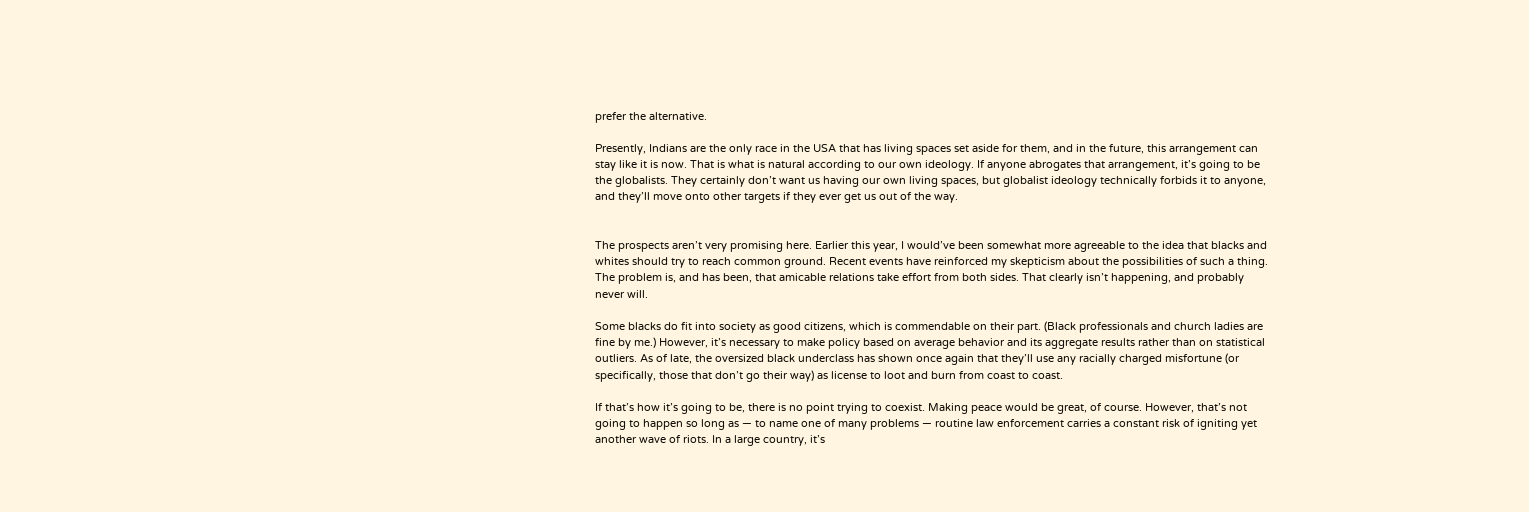prefer the alternative.

Presently, Indians are the only race in the USA that has living spaces set aside for them, and in the future, this arrangement can stay like it is now. That is what is natural according to our own ideology. If anyone abrogates that arrangement, it’s going to be the globalists. They certainly don’t want us having our own living spaces, but globalist ideology technically forbids it to anyone, and they’ll move onto other targets if they ever get us out of the way.


The prospects aren’t very promising here. Earlier this year, I would’ve been somewhat more agreeable to the idea that blacks and whites should try to reach common ground. Recent events have reinforced my skepticism about the possibilities of such a thing. The problem is, and has been, that amicable relations take effort from both sides. That clearly isn’t happening, and probably never will.

Some blacks do fit into society as good citizens, which is commendable on their part. (Black professionals and church ladies are fine by me.) However, it’s necessary to make policy based on average behavior and its aggregate results rather than on statistical outliers. As of late, the oversized black underclass has shown once again that they’ll use any racially charged misfortune (or specifically, those that don’t go their way) as license to loot and burn from coast to coast.

If that’s how it’s going to be, there is no point trying to coexist. Making peace would be great, of course. However, that’s not going to happen so long as — to name one of many problems — routine law enforcement carries a constant risk of igniting yet another wave of riots. In a large country, it’s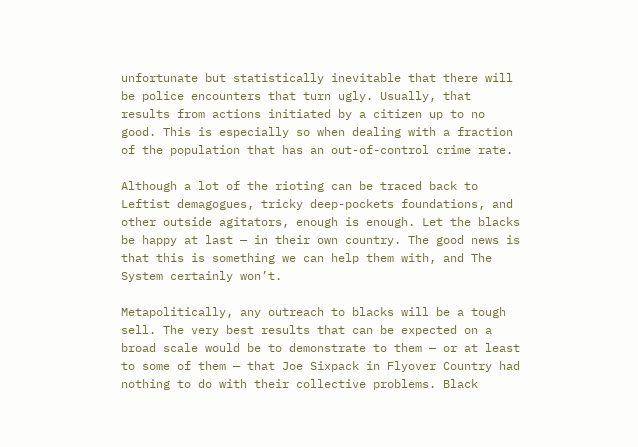unfortunate but statistically inevitable that there will be police encounters that turn ugly. Usually, that results from actions initiated by a citizen up to no good. This is especially so when dealing with a fraction of the population that has an out-of-control crime rate.

Although a lot of the rioting can be traced back to Leftist demagogues, tricky deep-pockets foundations, and other outside agitators, enough is enough. Let the blacks be happy at last — in their own country. The good news is that this is something we can help them with, and The System certainly won’t.

Metapolitically, any outreach to blacks will be a tough sell. The very best results that can be expected on a broad scale would be to demonstrate to them — or at least to some of them — that Joe Sixpack in Flyover Country had nothing to do with their collective problems. Black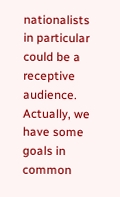nationalists in particular could be a receptive audience. Actually, we have some goals in common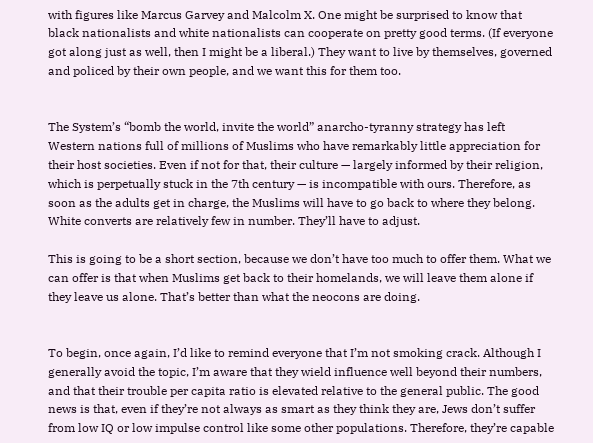with figures like Marcus Garvey and Malcolm X. One might be surprised to know that black nationalists and white nationalists can cooperate on pretty good terms. (If everyone got along just as well, then I might be a liberal.) They want to live by themselves, governed and policed by their own people, and we want this for them too.


The System’s “bomb the world, invite the world” anarcho-tyranny strategy has left Western nations full of millions of Muslims who have remarkably little appreciation for their host societies. Even if not for that, their culture — largely informed by their religion, which is perpetually stuck in the 7th century — is incompatible with ours. Therefore, as soon as the adults get in charge, the Muslims will have to go back to where they belong. White converts are relatively few in number. They’ll have to adjust.

This is going to be a short section, because we don’t have too much to offer them. What we can offer is that when Muslims get back to their homelands, we will leave them alone if they leave us alone. That’s better than what the neocons are doing.


To begin, once again, I’d like to remind everyone that I’m not smoking crack. Although I generally avoid the topic, I’m aware that they wield influence well beyond their numbers, and that their trouble per capita ratio is elevated relative to the general public. The good news is that, even if they’re not always as smart as they think they are, Jews don’t suffer from low IQ or low impulse control like some other populations. Therefore, they’re capable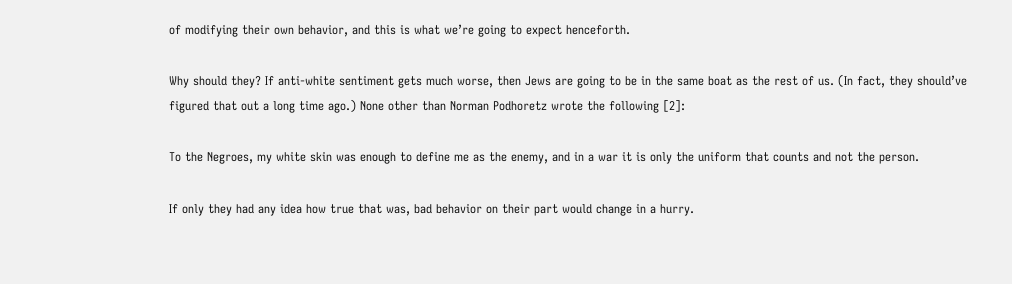of modifying their own behavior, and this is what we’re going to expect henceforth.

Why should they? If anti-white sentiment gets much worse, then Jews are going to be in the same boat as the rest of us. (In fact, they should’ve figured that out a long time ago.) None other than Norman Podhoretz wrote the following [2]:

To the Negroes, my white skin was enough to define me as the enemy, and in a war it is only the uniform that counts and not the person.

If only they had any idea how true that was, bad behavior on their part would change in a hurry.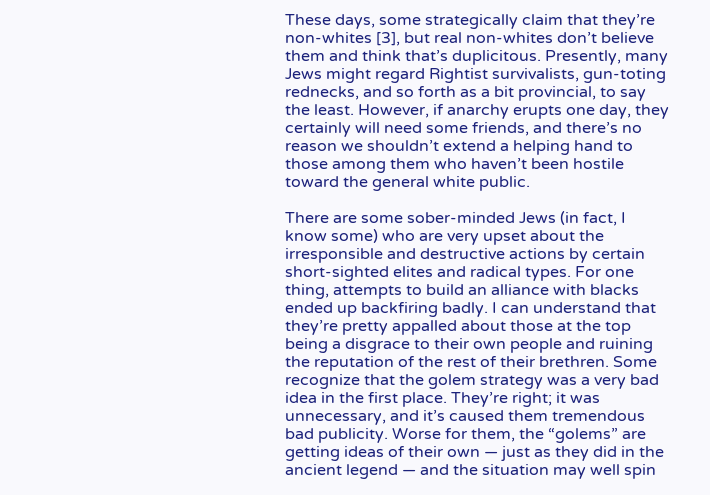These days, some strategically claim that they’re non-whites [3], but real non-whites don’t believe them and think that’s duplicitous. Presently, many Jews might regard Rightist survivalists, gun-toting rednecks, and so forth as a bit provincial, to say the least. However, if anarchy erupts one day, they certainly will need some friends, and there’s no reason we shouldn’t extend a helping hand to those among them who haven’t been hostile toward the general white public.

There are some sober-minded Jews (in fact, I know some) who are very upset about the irresponsible and destructive actions by certain short-sighted elites and radical types. For one thing, attempts to build an alliance with blacks ended up backfiring badly. I can understand that they’re pretty appalled about those at the top being a disgrace to their own people and ruining the reputation of the rest of their brethren. Some recognize that the golem strategy was a very bad idea in the first place. They’re right; it was unnecessary, and it’s caused them tremendous bad publicity. Worse for them, the “golems” are getting ideas of their own — just as they did in the ancient legend — and the situation may well spin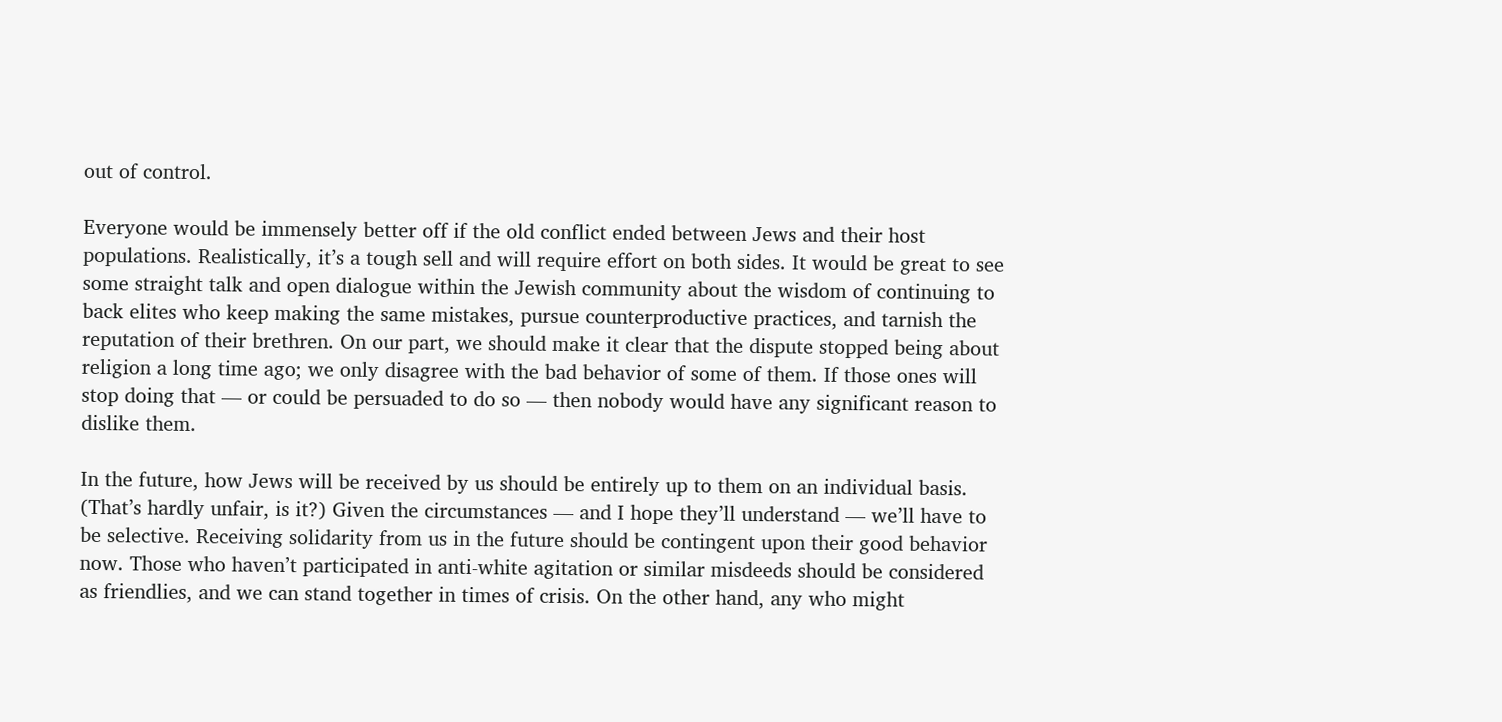out of control.

Everyone would be immensely better off if the old conflict ended between Jews and their host populations. Realistically, it’s a tough sell and will require effort on both sides. It would be great to see some straight talk and open dialogue within the Jewish community about the wisdom of continuing to back elites who keep making the same mistakes, pursue counterproductive practices, and tarnish the reputation of their brethren. On our part, we should make it clear that the dispute stopped being about religion a long time ago; we only disagree with the bad behavior of some of them. If those ones will stop doing that — or could be persuaded to do so — then nobody would have any significant reason to dislike them.

In the future, how Jews will be received by us should be entirely up to them on an individual basis. (That’s hardly unfair, is it?) Given the circumstances — and I hope they’ll understand — we’ll have to be selective. Receiving solidarity from us in the future should be contingent upon their good behavior now. Those who haven’t participated in anti-white agitation or similar misdeeds should be considered as friendlies, and we can stand together in times of crisis. On the other hand, any who might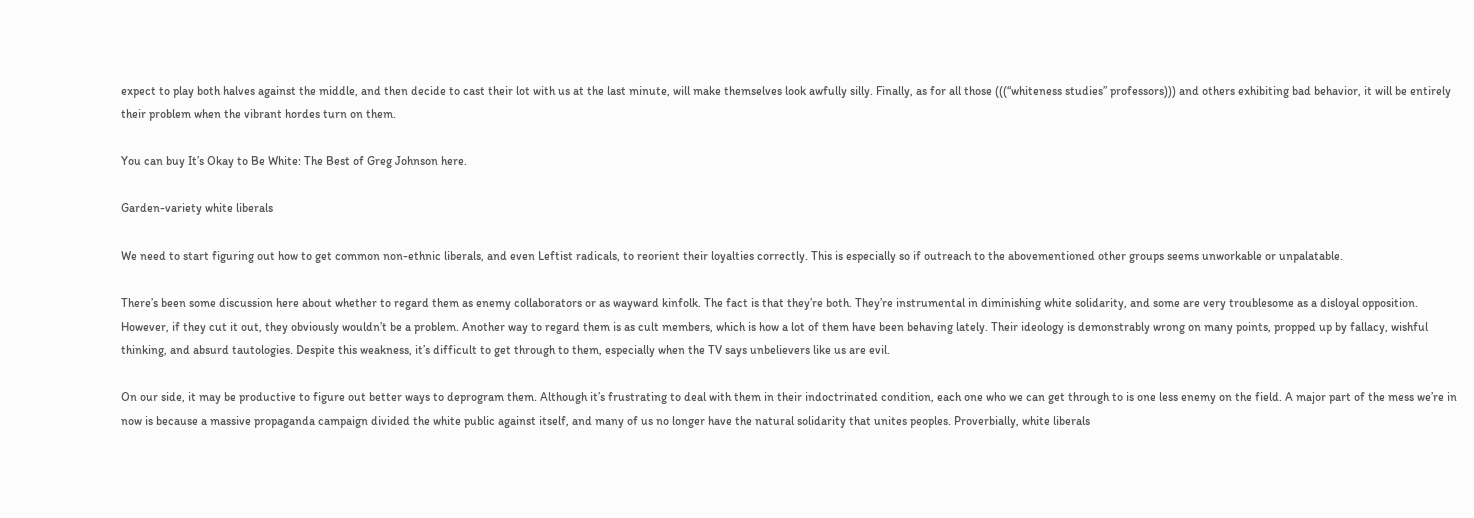expect to play both halves against the middle, and then decide to cast their lot with us at the last minute, will make themselves look awfully silly. Finally, as for all those (((“whiteness studies” professors))) and others exhibiting bad behavior, it will be entirely their problem when the vibrant hordes turn on them.

You can buy It’s Okay to Be White: The Best of Greg Johnson here.

Garden-variety white liberals

We need to start figuring out how to get common non-ethnic liberals, and even Leftist radicals, to reorient their loyalties correctly. This is especially so if outreach to the abovementioned other groups seems unworkable or unpalatable.

There’s been some discussion here about whether to regard them as enemy collaborators or as wayward kinfolk. The fact is that they’re both. They’re instrumental in diminishing white solidarity, and some are very troublesome as a disloyal opposition. However, if they cut it out, they obviously wouldn’t be a problem. Another way to regard them is as cult members, which is how a lot of them have been behaving lately. Their ideology is demonstrably wrong on many points, propped up by fallacy, wishful thinking, and absurd tautologies. Despite this weakness, it’s difficult to get through to them, especially when the TV says unbelievers like us are evil.

On our side, it may be productive to figure out better ways to deprogram them. Although it’s frustrating to deal with them in their indoctrinated condition, each one who we can get through to is one less enemy on the field. A major part of the mess we’re in now is because a massive propaganda campaign divided the white public against itself, and many of us no longer have the natural solidarity that unites peoples. Proverbially, white liberals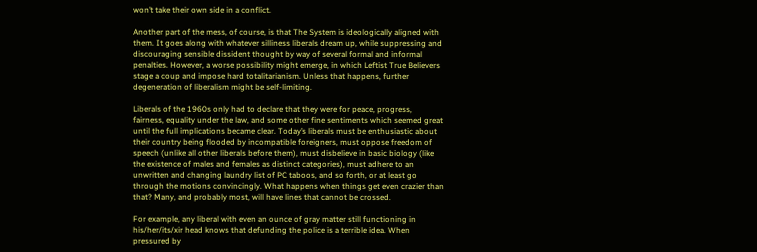won’t take their own side in a conflict.

Another part of the mess, of course, is that The System is ideologically aligned with them. It goes along with whatever silliness liberals dream up, while suppressing and discouraging sensible dissident thought by way of several formal and informal penalties. However, a worse possibility might emerge, in which Leftist True Believers stage a coup and impose hard totalitarianism. Unless that happens, further degeneration of liberalism might be self-limiting.

Liberals of the 1960s only had to declare that they were for peace, progress, fairness, equality under the law, and some other fine sentiments which seemed great until the full implications became clear. Today’s liberals must be enthusiastic about their country being flooded by incompatible foreigners, must oppose freedom of speech (unlike all other liberals before them), must disbelieve in basic biology (like the existence of males and females as distinct categories), must adhere to an unwritten and changing laundry list of PC taboos, and so forth, or at least go through the motions convincingly. What happens when things get even crazier than that? Many, and probably most, will have lines that cannot be crossed.

For example, any liberal with even an ounce of gray matter still functioning in his/her/its/xir head knows that defunding the police is a terrible idea. When pressured by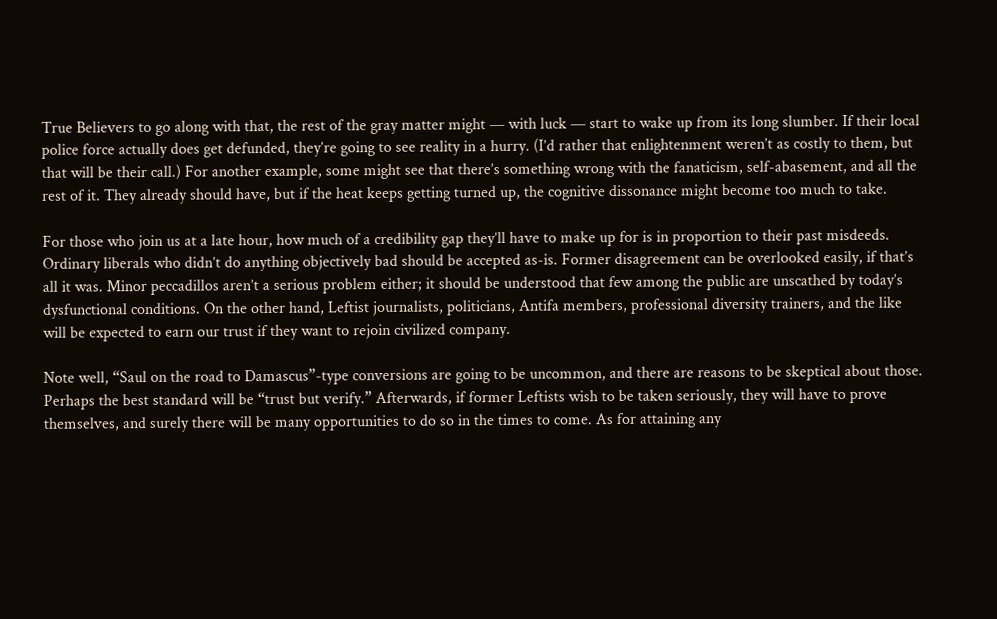True Believers to go along with that, the rest of the gray matter might — with luck — start to wake up from its long slumber. If their local police force actually does get defunded, they’re going to see reality in a hurry. (I’d rather that enlightenment weren’t as costly to them, but that will be their call.) For another example, some might see that there’s something wrong with the fanaticism, self-abasement, and all the rest of it. They already should have, but if the heat keeps getting turned up, the cognitive dissonance might become too much to take.

For those who join us at a late hour, how much of a credibility gap they’ll have to make up for is in proportion to their past misdeeds. Ordinary liberals who didn’t do anything objectively bad should be accepted as-is. Former disagreement can be overlooked easily, if that’s all it was. Minor peccadillos aren’t a serious problem either; it should be understood that few among the public are unscathed by today’s dysfunctional conditions. On the other hand, Leftist journalists, politicians, Antifa members, professional diversity trainers, and the like will be expected to earn our trust if they want to rejoin civilized company.

Note well, “Saul on the road to Damascus”-type conversions are going to be uncommon, and there are reasons to be skeptical about those. Perhaps the best standard will be “trust but verify.” Afterwards, if former Leftists wish to be taken seriously, they will have to prove themselves, and surely there will be many opportunities to do so in the times to come. As for attaining any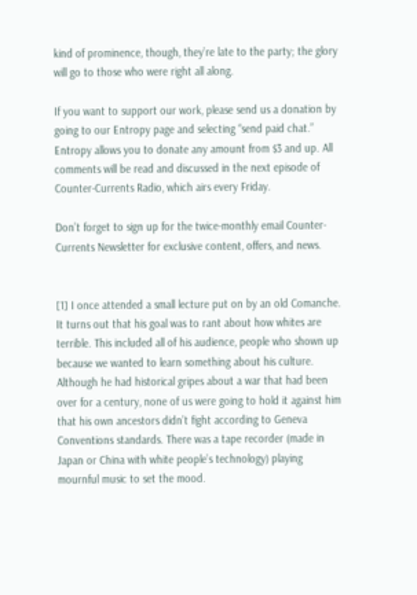kind of prominence, though, they’re late to the party; the glory will go to those who were right all along.

If you want to support our work, please send us a donation by going to our Entropy page and selecting “send paid chat.” Entropy allows you to donate any amount from $3 and up. All comments will be read and discussed in the next episode of Counter-Currents Radio, which airs every Friday.

Don’t forget to sign up for the twice-monthly email Counter-Currents Newsletter for exclusive content, offers, and news.


[1] I once attended a small lecture put on by an old Comanche. It turns out that his goal was to rant about how whites are terrible. This included all of his audience, people who shown up because we wanted to learn something about his culture. Although he had historical gripes about a war that had been over for a century, none of us were going to hold it against him that his own ancestors didn’t fight according to Geneva Conventions standards. There was a tape recorder (made in Japan or China with white people’s technology) playing mournful music to set the mood.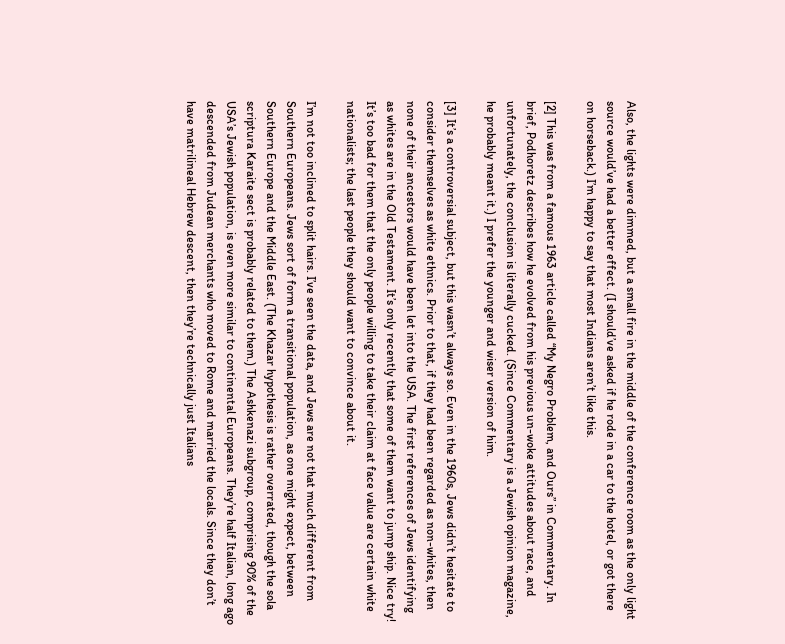Also, the lights were dimmed, but a small fire in the middle of the conference room as the only light source would’ve had a better effect. (I should’ve asked if he rode in a car to the hotel, or got there on horseback.) I’m happy to say that most Indians aren’t like this.

[2] This was from a famous 1963 article called “My Negro Problem, and Ours” in Commentary. In brief, Podhoretz describes how he evolved from his previous un-woke attitudes about race, and unfortunately, the conclusion is literally cucked. (Since Commentary is a Jewish opinion magazine, he probably meant it.) I prefer the younger and wiser version of him.

[3] It’s a controversial subject, but this wasn’t always so. Even in the 1960s, Jews didn’t hesitate to consider themselves as white ethnics. Prior to that, if they had been regarded as non-whites, then none of their ancestors would have been let into the USA. The first references of Jews identifying as whites are in the Old Testament. It’s only recently that some of them want to jump ship. Nice try! It’s too bad for them that the only people willing to take their claim at face value are certain white nationalists; the last people they should want to convince about it.

I’m not too inclined to split hairs. I’ve seen the data, and Jews are not that much different from Southern Europeans. Jews sort of form a transitional population, as one might expect, between Southern Europe and the Middle East. (The Khazar hypothesis is rather overrated, though the sola scriptura Karaite sect is probably related to them.) The Ashkenazi subgroup, comprising 90% of the USA’s Jewish population, is even more similar to continental Europeans. They’re half Italian, long ago descended from Judean merchants who moved to Rome and married the locals. Since they don’t have matrilineal Hebrew descent, then they’re technically just Italians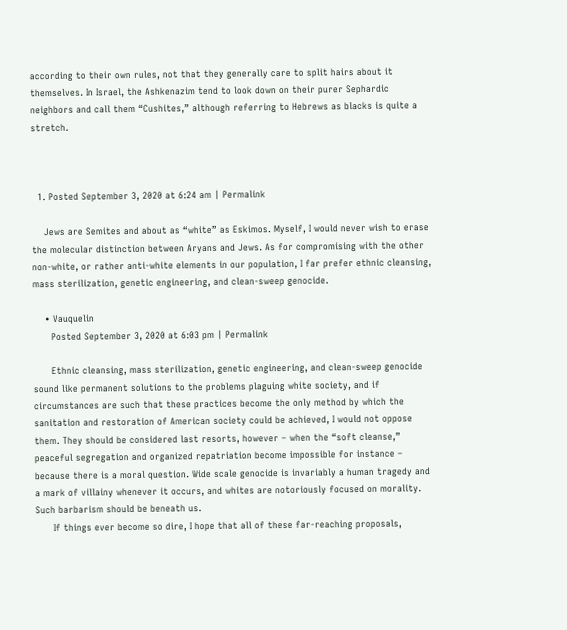according to their own rules, not that they generally care to split hairs about it themselves. In Israel, the Ashkenazim tend to look down on their purer Sephardic neighbors and call them “Cushites,” although referring to Hebrews as blacks is quite a stretch.



  1. Posted September 3, 2020 at 6:24 am | Permalink

    Jews are Semites and about as “white” as Eskimos. Myself, I would never wish to erase the molecular distinction between Aryans and Jews. As for compromising with the other non-white, or rather anti-white elements in our population, I far prefer ethnic cleansing, mass sterilization, genetic engineering, and clean-sweep genocide.

    • Vauquelin
      Posted September 3, 2020 at 6:03 pm | Permalink

      Ethnic cleansing, mass sterilization, genetic engineering, and clean-sweep genocide sound like permanent solutions to the problems plaguing white society, and if circumstances are such that these practices become the only method by which the sanitation and restoration of American society could be achieved, I would not oppose them. They should be considered last resorts, however – when the “soft cleanse,” peaceful segregation and organized repatriation become impossible for instance – because there is a moral question. Wide scale genocide is invariably a human tragedy and a mark of villainy whenever it occurs, and whites are notoriously focused on morality. Such barbarism should be beneath us.
      If things ever become so dire, I hope that all of these far-reaching proposals,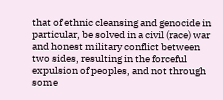that of ethnic cleansing and genocide in particular, be solved in a civil (race) war and honest military conflict between two sides, resulting in the forceful expulsion of peoples, and not through some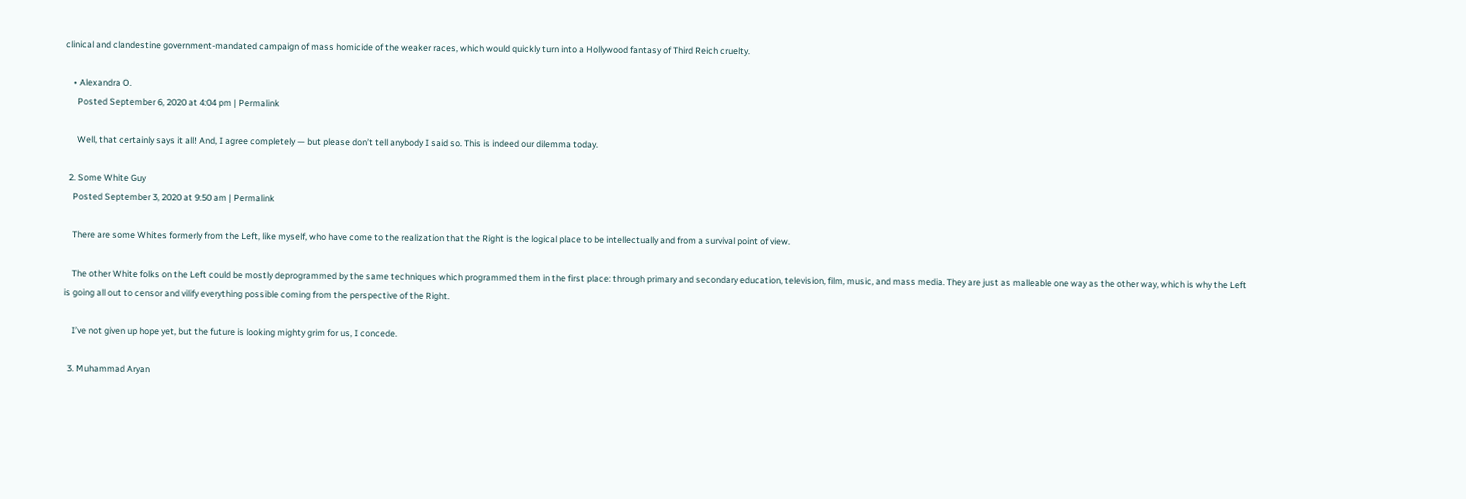clinical and clandestine government-mandated campaign of mass homicide of the weaker races, which would quickly turn into a Hollywood fantasy of Third Reich cruelty.

    • Alexandra O.
      Posted September 6, 2020 at 4:04 pm | Permalink

      Well, that certainly says it all! And, I agree completely — but please don’t tell anybody I said so. This is indeed our dilemma today.

  2. Some White Guy
    Posted September 3, 2020 at 9:50 am | Permalink

    There are some Whites formerly from the Left, like myself, who have come to the realization that the Right is the logical place to be intellectually and from a survival point of view.

    The other White folks on the Left could be mostly deprogrammed by the same techniques which programmed them in the first place: through primary and secondary education, television, film, music, and mass media. They are just as malleable one way as the other way, which is why the Left is going all out to censor and vilify everything possible coming from the perspective of the Right.

    I’ve not given up hope yet, but the future is looking mighty grim for us, I concede.

  3. Muhammad Aryan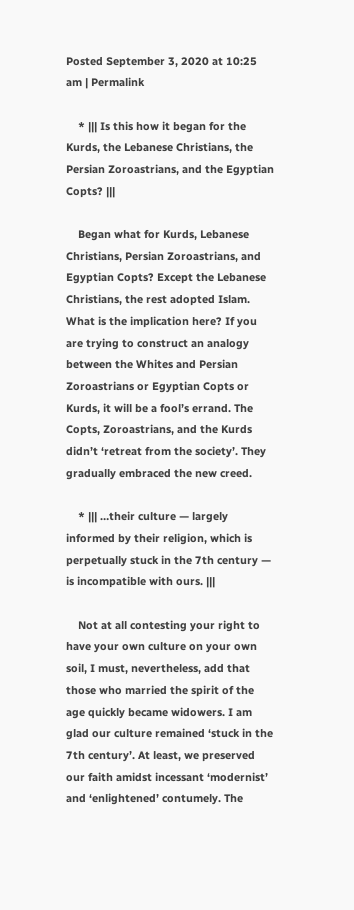Posted September 3, 2020 at 10:25 am | Permalink

    * ||| Is this how it began for the Kurds, the Lebanese Christians, the Persian Zoroastrians, and the Egyptian Copts? |||

    Began what for Kurds, Lebanese Christians, Persian Zoroastrians, and Egyptian Copts? Except the Lebanese Christians, the rest adopted Islam. What is the implication here? If you are trying to construct an analogy between the Whites and Persian Zoroastrians or Egyptian Copts or Kurds, it will be a fool’s errand. The Copts, Zoroastrians, and the Kurds didn’t ‘retreat from the society’. They gradually embraced the new creed.

    * ||| …their culture — largely informed by their religion, which is perpetually stuck in the 7th century — is incompatible with ours. |||

    Not at all contesting your right to have your own culture on your own soil, I must, nevertheless, add that those who married the spirit of the age quickly became widowers. I am glad our culture remained ‘stuck in the 7th century’. At least, we preserved our faith amidst incessant ‘modernist’ and ‘enlightened’ contumely. The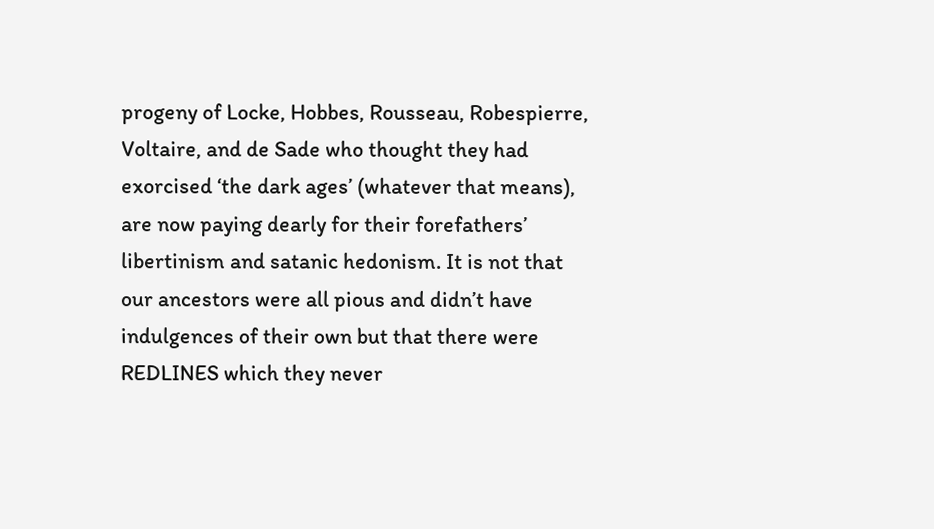progeny of Locke, Hobbes, Rousseau, Robespierre, Voltaire, and de Sade who thought they had exorcised ‘the dark ages’ (whatever that means), are now paying dearly for their forefathers’ libertinism and satanic hedonism. It is not that our ancestors were all pious and didn’t have indulgences of their own but that there were REDLINES which they never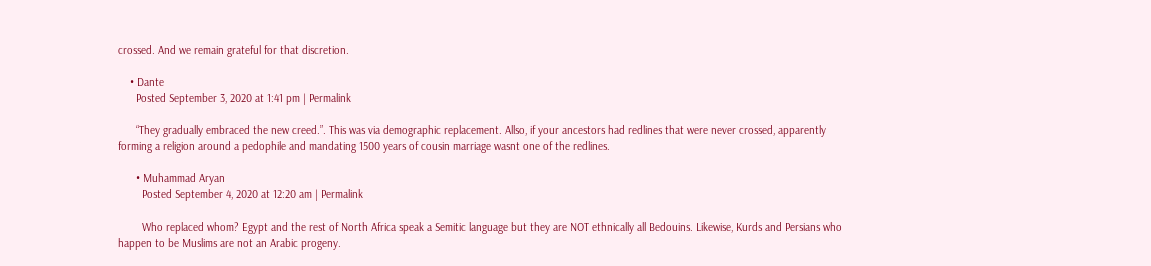crossed. And we remain grateful for that discretion.

    • Dante
      Posted September 3, 2020 at 1:41 pm | Permalink

      “They gradually embraced the new creed.”. This was via demographic replacement. Allso, if your ancestors had redlines that were never crossed, apparently forming a religion around a pedophile and mandating 1500 years of cousin marriage wasnt one of the redlines.

      • Muhammad Aryan
        Posted September 4, 2020 at 12:20 am | Permalink

        Who replaced whom? Egypt and the rest of North Africa speak a Semitic language but they are NOT ethnically all Bedouins. Likewise, Kurds and Persians who happen to be Muslims are not an Arabic progeny.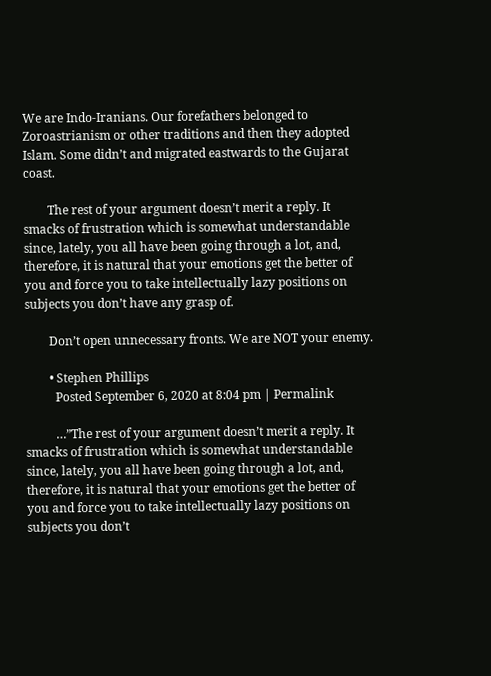We are Indo-Iranians. Our forefathers belonged to Zoroastrianism or other traditions and then they adopted Islam. Some didn’t and migrated eastwards to the Gujarat coast.

        The rest of your argument doesn’t merit a reply. It smacks of frustration which is somewhat understandable since, lately, you all have been going through a lot, and, therefore, it is natural that your emotions get the better of you and force you to take intellectually lazy positions on subjects you don’t have any grasp of.

        Don’t open unnecessary fronts. We are NOT your enemy.

        • Stephen Phillips
          Posted September 6, 2020 at 8:04 pm | Permalink

          …”The rest of your argument doesn’t merit a reply. It smacks of frustration which is somewhat understandable since, lately, you all have been going through a lot, and, therefore, it is natural that your emotions get the better of you and force you to take intellectually lazy positions on subjects you don’t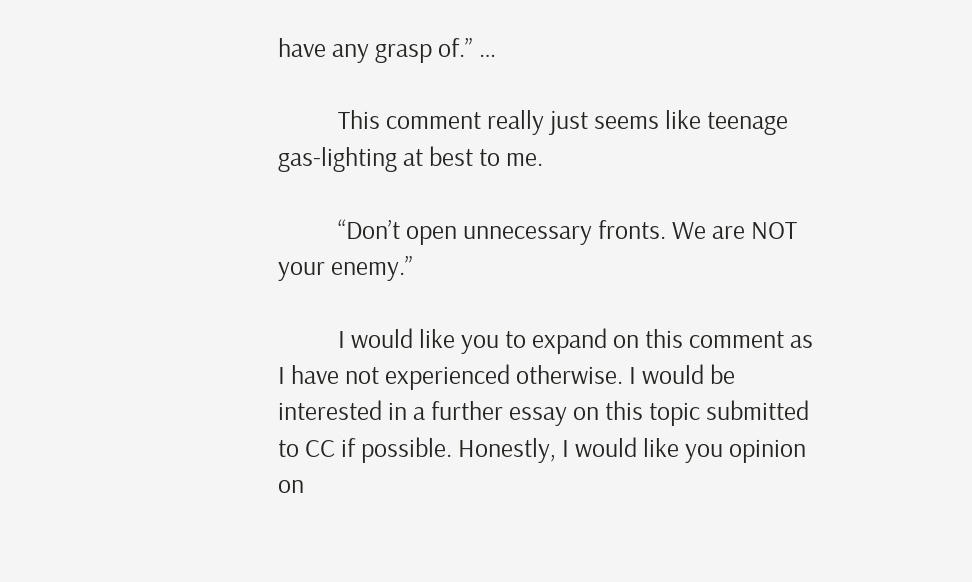have any grasp of.” …

          This comment really just seems like teenage gas-lighting at best to me.

          “Don’t open unnecessary fronts. We are NOT your enemy.”

          I would like you to expand on this comment as I have not experienced otherwise. I would be interested in a further essay on this topic submitted to CC if possible. Honestly, I would like you opinion on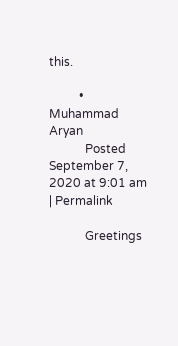this.

          • Muhammad Aryan
            Posted September 7, 2020 at 9:01 am | Permalink

            Greetings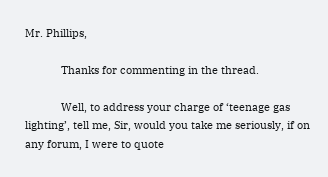Mr. Phillips,

            Thanks for commenting in the thread.

            Well, to address your charge of ‘teenage gas lighting’, tell me, Sir, would you take me seriously, if on any forum, I were to quote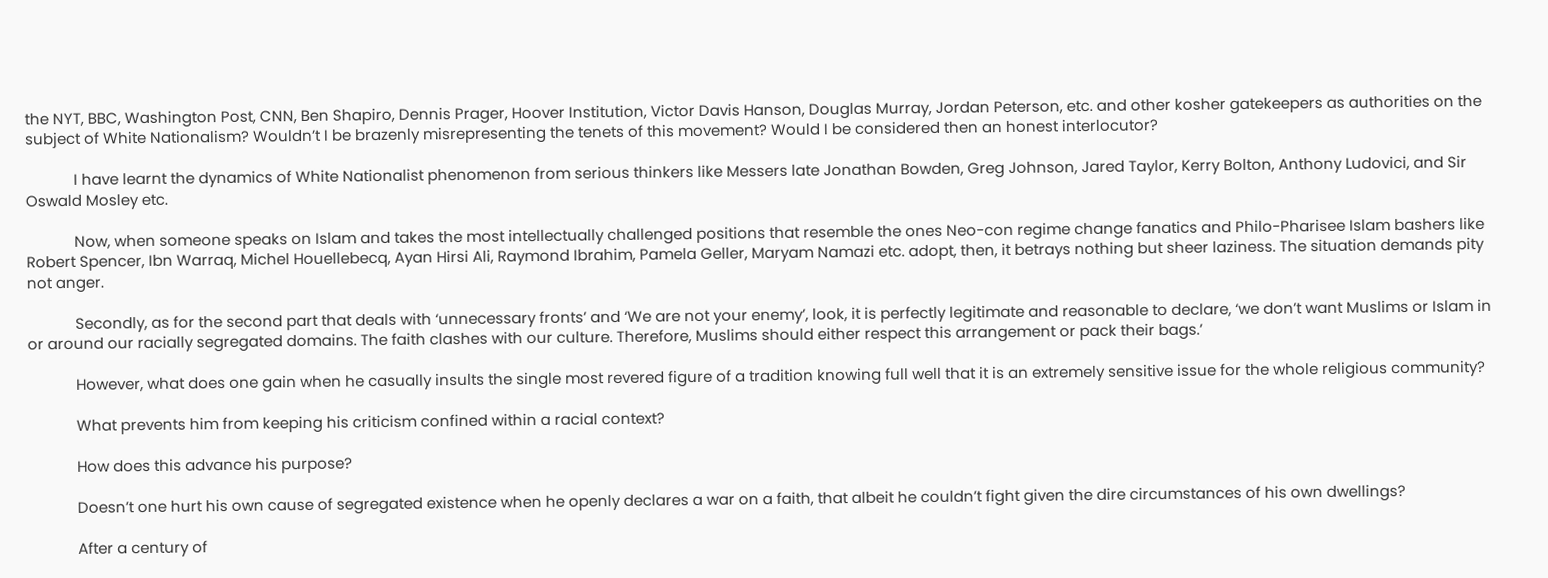the NYT, BBC, Washington Post, CNN, Ben Shapiro, Dennis Prager, Hoover Institution, Victor Davis Hanson, Douglas Murray, Jordan Peterson, etc. and other kosher gatekeepers as authorities on the subject of White Nationalism? Wouldn’t I be brazenly misrepresenting the tenets of this movement? Would I be considered then an honest interlocutor?

            I have learnt the dynamics of White Nationalist phenomenon from serious thinkers like Messers late Jonathan Bowden, Greg Johnson, Jared Taylor, Kerry Bolton, Anthony Ludovici, and Sir Oswald Mosley etc.

            Now, when someone speaks on Islam and takes the most intellectually challenged positions that resemble the ones Neo-con regime change fanatics and Philo-Pharisee Islam bashers like Robert Spencer, Ibn Warraq, Michel Houellebecq, Ayan Hirsi Ali, Raymond Ibrahim, Pamela Geller, Maryam Namazi etc. adopt, then, it betrays nothing but sheer laziness. The situation demands pity not anger.

            Secondly, as for the second part that deals with ‘unnecessary fronts’ and ‘We are not your enemy’, look, it is perfectly legitimate and reasonable to declare, ‘we don’t want Muslims or Islam in or around our racially segregated domains. The faith clashes with our culture. Therefore, Muslims should either respect this arrangement or pack their bags.’

            However, what does one gain when he casually insults the single most revered figure of a tradition knowing full well that it is an extremely sensitive issue for the whole religious community?

            What prevents him from keeping his criticism confined within a racial context?

            How does this advance his purpose?

            Doesn’t one hurt his own cause of segregated existence when he openly declares a war on a faith, that albeit he couldn’t fight given the dire circumstances of his own dwellings?

            After a century of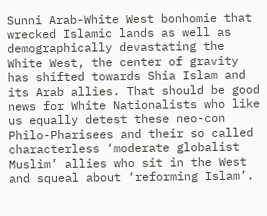Sunni Arab-White West bonhomie that wrecked Islamic lands as well as demographically devastating the White West, the center of gravity has shifted towards Shia Islam and its Arab allies. That should be good news for White Nationalists who like us equally detest these neo-con Philo-Pharisees and their so called characterless ‘moderate globalist Muslim’ allies who sit in the West and squeal about ‘reforming Islam’.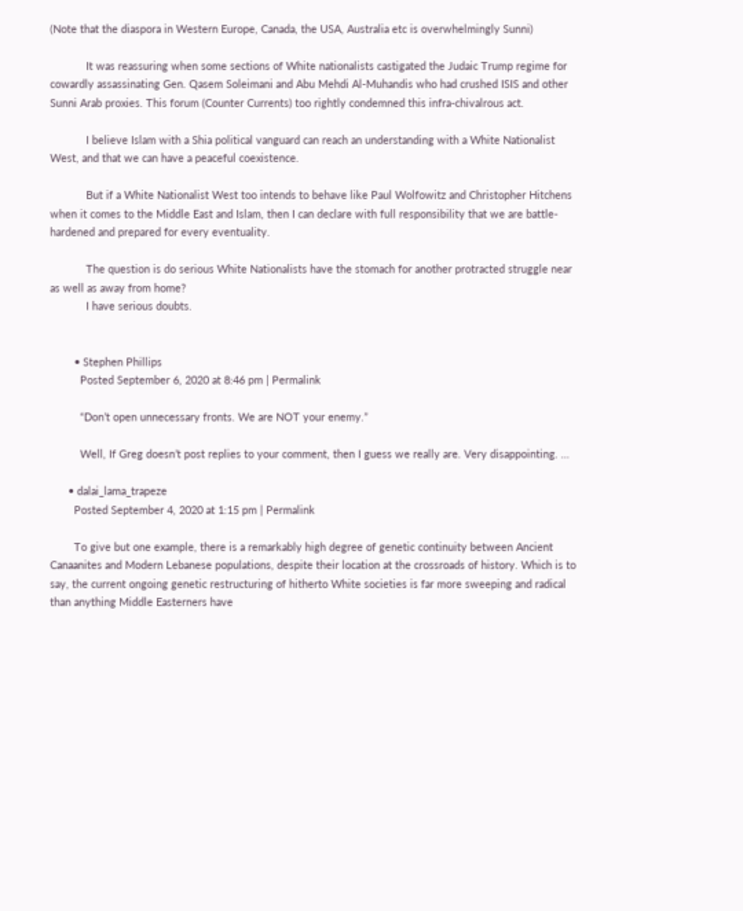(Note that the diaspora in Western Europe, Canada, the USA, Australia etc is overwhelmingly Sunni)

            It was reassuring when some sections of White nationalists castigated the Judaic Trump regime for cowardly assassinating Gen. Qasem Soleimani and Abu Mehdi Al-Muhandis who had crushed ISIS and other Sunni Arab proxies. This forum (Counter Currents) too rightly condemned this infra-chivalrous act.

            I believe Islam with a Shia political vanguard can reach an understanding with a White Nationalist West, and that we can have a peaceful coexistence.

            But if a White Nationalist West too intends to behave like Paul Wolfowitz and Christopher Hitchens when it comes to the Middle East and Islam, then I can declare with full responsibility that we are battle-hardened and prepared for every eventuality.

            The question is do serious White Nationalists have the stomach for another protracted struggle near as well as away from home?
            I have serious doubts.


        • Stephen Phillips
          Posted September 6, 2020 at 8:46 pm | Permalink

          “Don’t open unnecessary fronts. We are NOT your enemy.”

          Well, If Greg doesn’t post replies to your comment, then I guess we really are. Very disappointing. …

      • dalai_lama_trapeze
        Posted September 4, 2020 at 1:15 pm | Permalink

        To give but one example, there is a remarkably high degree of genetic continuity between Ancient Canaanites and Modern Lebanese populations, despite their location at the crossroads of history. Which is to say, the current ongoing genetic restructuring of hitherto White societies is far more sweeping and radical than anything Middle Easterners have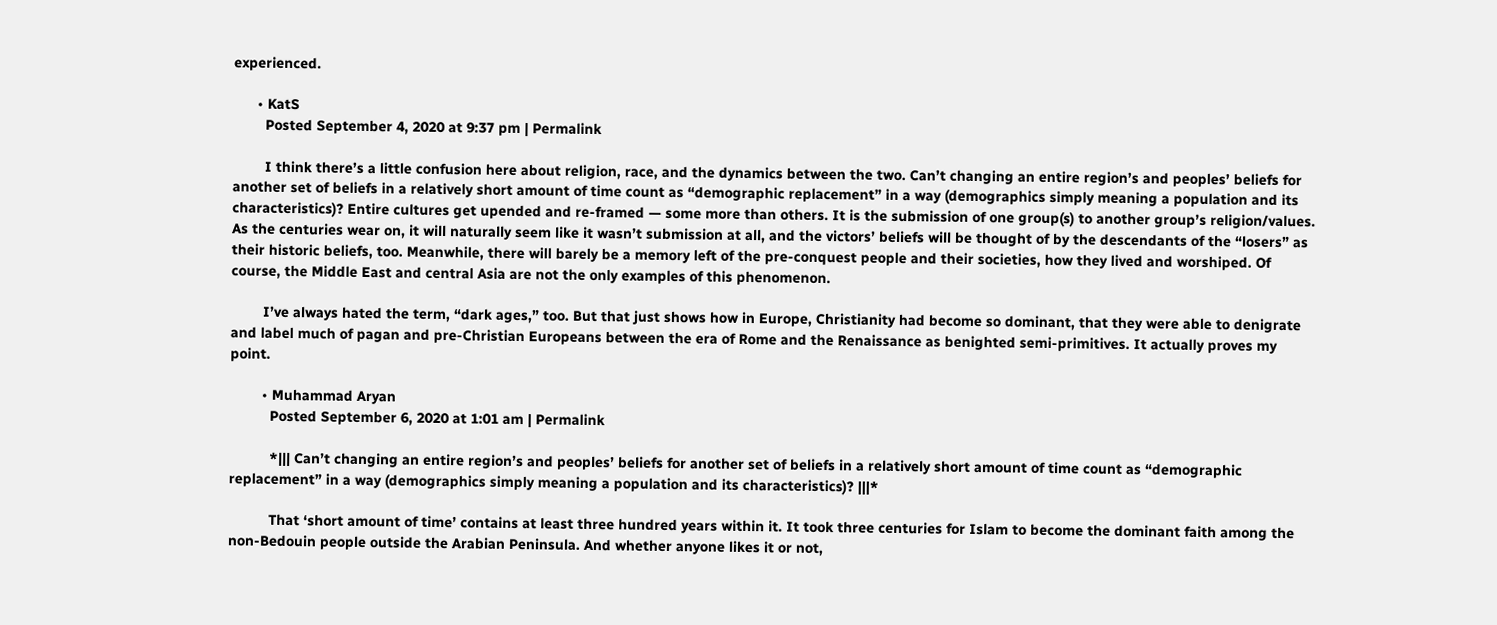experienced.

      • KatS
        Posted September 4, 2020 at 9:37 pm | Permalink

        I think there’s a little confusion here about religion, race, and the dynamics between the two. Can’t changing an entire region’s and peoples’ beliefs for another set of beliefs in a relatively short amount of time count as “demographic replacement” in a way (demographics simply meaning a population and its characteristics)? Entire cultures get upended and re-framed — some more than others. It is the submission of one group(s) to another group’s religion/values. As the centuries wear on, it will naturally seem like it wasn’t submission at all, and the victors’ beliefs will be thought of by the descendants of the “losers” as their historic beliefs, too. Meanwhile, there will barely be a memory left of the pre-conquest people and their societies, how they lived and worshiped. Of course, the Middle East and central Asia are not the only examples of this phenomenon.

        I’ve always hated the term, “dark ages,” too. But that just shows how in Europe, Christianity had become so dominant, that they were able to denigrate and label much of pagan and pre-Christian Europeans between the era of Rome and the Renaissance as benighted semi-primitives. It actually proves my point.

        • Muhammad Aryan
          Posted September 6, 2020 at 1:01 am | Permalink

          *||| Can’t changing an entire region’s and peoples’ beliefs for another set of beliefs in a relatively short amount of time count as “demographic replacement” in a way (demographics simply meaning a population and its characteristics)? |||*

          That ‘short amount of time’ contains at least three hundred years within it. It took three centuries for Islam to become the dominant faith among the non-Bedouin people outside the Arabian Peninsula. And whether anyone likes it or not,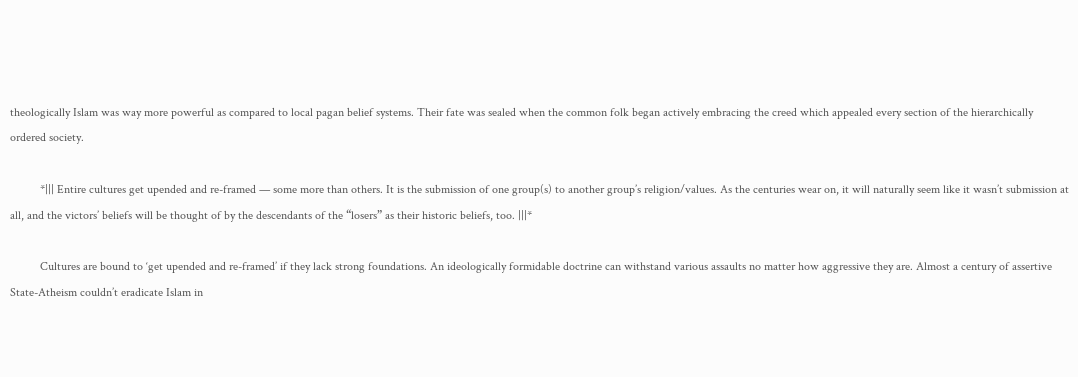theologically Islam was way more powerful as compared to local pagan belief systems. Their fate was sealed when the common folk began actively embracing the creed which appealed every section of the hierarchically ordered society.

          *||| Entire cultures get upended and re-framed — some more than others. It is the submission of one group(s) to another group’s religion/values. As the centuries wear on, it will naturally seem like it wasn’t submission at all, and the victors’ beliefs will be thought of by the descendants of the “losers” as their historic beliefs, too. |||*

          Cultures are bound to ‘get upended and re-framed’ if they lack strong foundations. An ideologically formidable doctrine can withstand various assaults no matter how aggressive they are. Almost a century of assertive State-Atheism couldn’t eradicate Islam in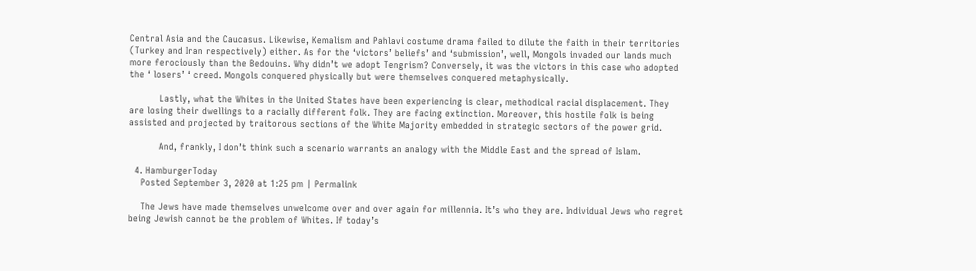Central Asia and the Caucasus. Likewise, Kemalism and Pahlavi costume drama failed to dilute the faith in their territories (Turkey and Iran respectively) either. As for the ‘victors’ beliefs’ and ‘submission’, well, Mongols invaded our lands much more ferociously than the Bedouins. Why didn’t we adopt Tengrism? Conversely, it was the victors in this case who adopted the ‘ losers’ ‘ creed. Mongols conquered physically but were themselves conquered metaphysically.

          Lastly, what the Whites in the United States have been experiencing is clear, methodical racial displacement. They are losing their dwellings to a racially different folk. They are facing extinction. Moreover, this hostile folk is being assisted and projected by traitorous sections of the White Majority embedded in strategic sectors of the power grid.

          And, frankly, I don’t think such a scenario warrants an analogy with the Middle East and the spread of Islam.

  4. HamburgerToday
    Posted September 3, 2020 at 1:25 pm | Permalink

    The Jews have made themselves unwelcome over and over again for millennia. It’s who they are. Individual Jews who regret being Jewish cannot be the problem of Whites. If today’s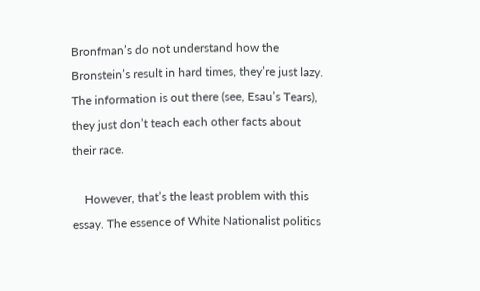Bronfman’s do not understand how the Bronstein’s result in hard times, they’re just lazy. The information is out there (see, Esau’s Tears), they just don’t teach each other facts about their race.

    However, that’s the least problem with this essay. The essence of White Nationalist politics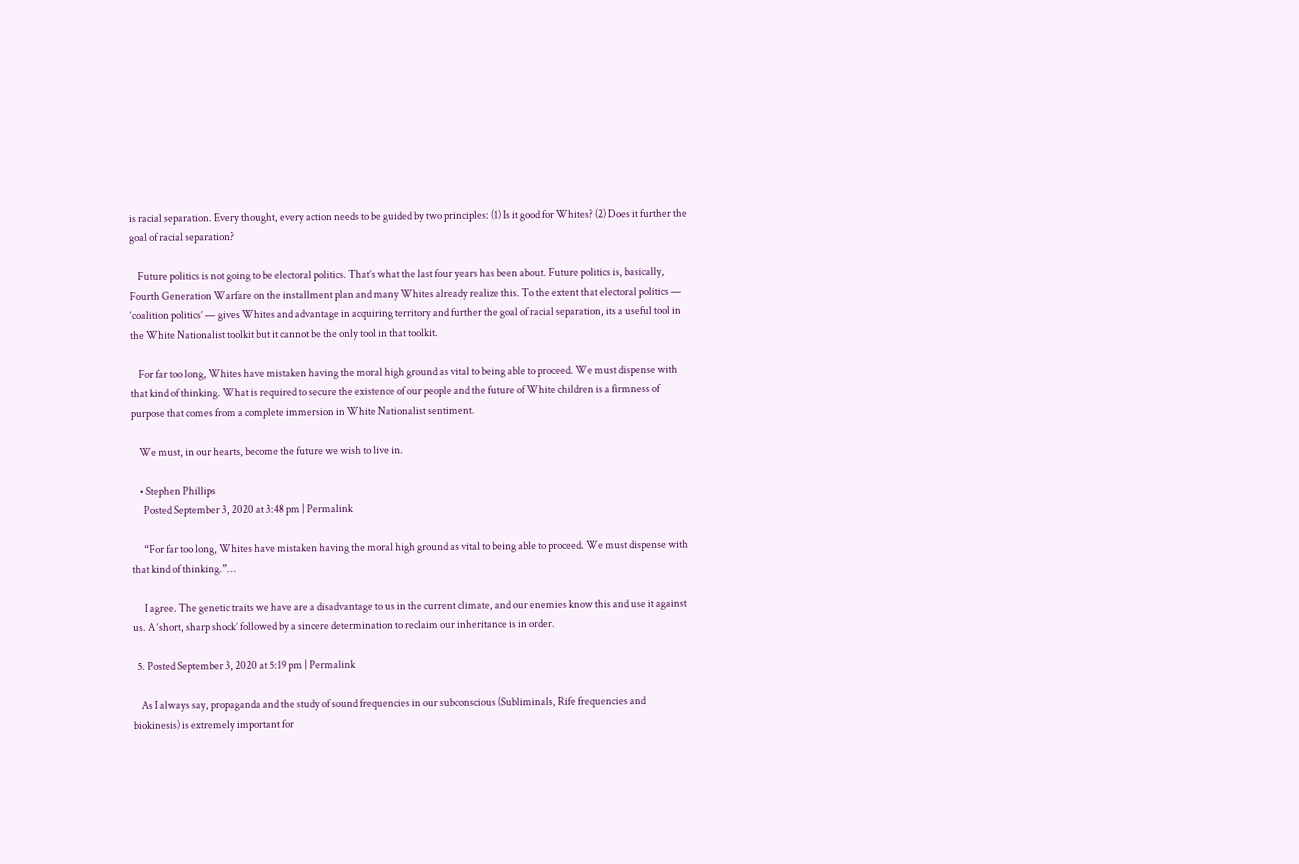is racial separation. Every thought, every action needs to be guided by two principles: (1) Is it good for Whites? (2) Does it further the goal of racial separation?

    Future politics is not going to be electoral politics. That’s what the last four years has been about. Future politics is, basically, Fourth Generation Warfare on the installment plan and many Whites already realize this. To the extent that electoral politics — ‘coalition politics’ — gives Whites and advantage in acquiring territory and further the goal of racial separation, its a useful tool in the White Nationalist toolkit but it cannot be the only tool in that toolkit.

    For far too long, Whites have mistaken having the moral high ground as vital to being able to proceed. We must dispense with that kind of thinking. What is required to secure the existence of our people and the future of White children is a firmness of purpose that comes from a complete immersion in White Nationalist sentiment.

    We must, in our hearts, become the future we wish to live in.

    • Stephen Phillips
      Posted September 3, 2020 at 3:48 pm | Permalink

      “For far too long, Whites have mistaken having the moral high ground as vital to being able to proceed. We must dispense with that kind of thinking.”…

      I agree. The genetic traits we have are a disadvantage to us in the current climate, and our enemies know this and use it against us. A ‘short, sharp shock’ followed by a sincere determination to reclaim our inheritance is in order.

  5. Posted September 3, 2020 at 5:19 pm | Permalink

    As I always say, propaganda and the study of sound frequencies in our subconscious (Subliminals, Rife frequencies and biokinesis) is extremely important for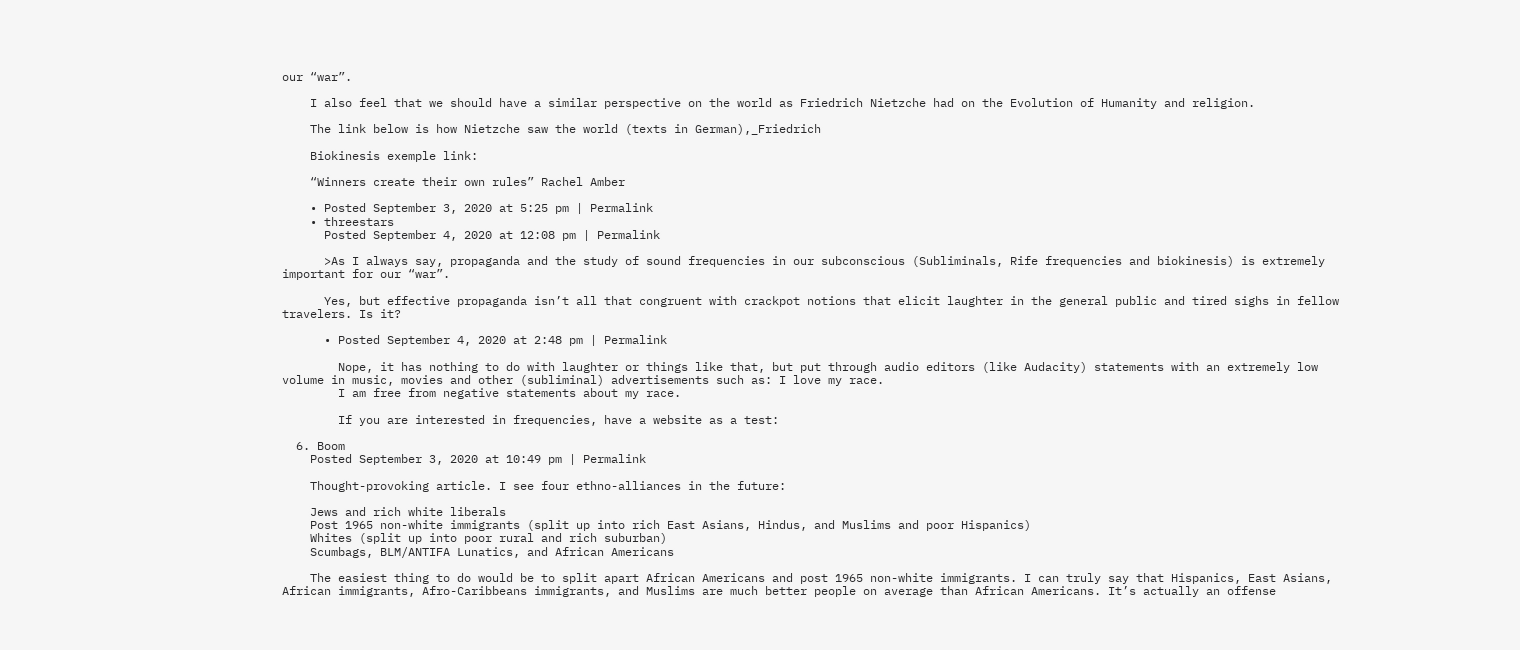our “war”.

    I also feel that we should have a similar perspective on the world as Friedrich Nietzche had on the Evolution of Humanity and religion.

    The link below is how Nietzche saw the world (texts in German),_Friedrich

    Biokinesis exemple link:

    “Winners create their own rules” Rachel Amber

    • Posted September 3, 2020 at 5:25 pm | Permalink
    • threestars
      Posted September 4, 2020 at 12:08 pm | Permalink

      >As I always say, propaganda and the study of sound frequencies in our subconscious (Subliminals, Rife frequencies and biokinesis) is extremely important for our “war”.

      Yes, but effective propaganda isn’t all that congruent with crackpot notions that elicit laughter in the general public and tired sighs in fellow travelers. Is it?

      • Posted September 4, 2020 at 2:48 pm | Permalink

        Nope, it has nothing to do with laughter or things like that, but put through audio editors (like Audacity) statements with an extremely low volume in music, movies and other (subliminal) advertisements such as: I love my race.
        I am free from negative statements about my race.

        If you are interested in frequencies, have a website as a test:

  6. Boom
    Posted September 3, 2020 at 10:49 pm | Permalink

    Thought-provoking article. I see four ethno-alliances in the future:

    Jews and rich white liberals
    Post 1965 non-white immigrants (split up into rich East Asians, Hindus, and Muslims and poor Hispanics)
    Whites (split up into poor rural and rich suburban)
    Scumbags, BLM/ANTIFA Lunatics, and African Americans

    The easiest thing to do would be to split apart African Americans and post 1965 non-white immigrants. I can truly say that Hispanics, East Asians, African immigrants, Afro-Caribbeans immigrants, and Muslims are much better people on average than African Americans. It’s actually an offense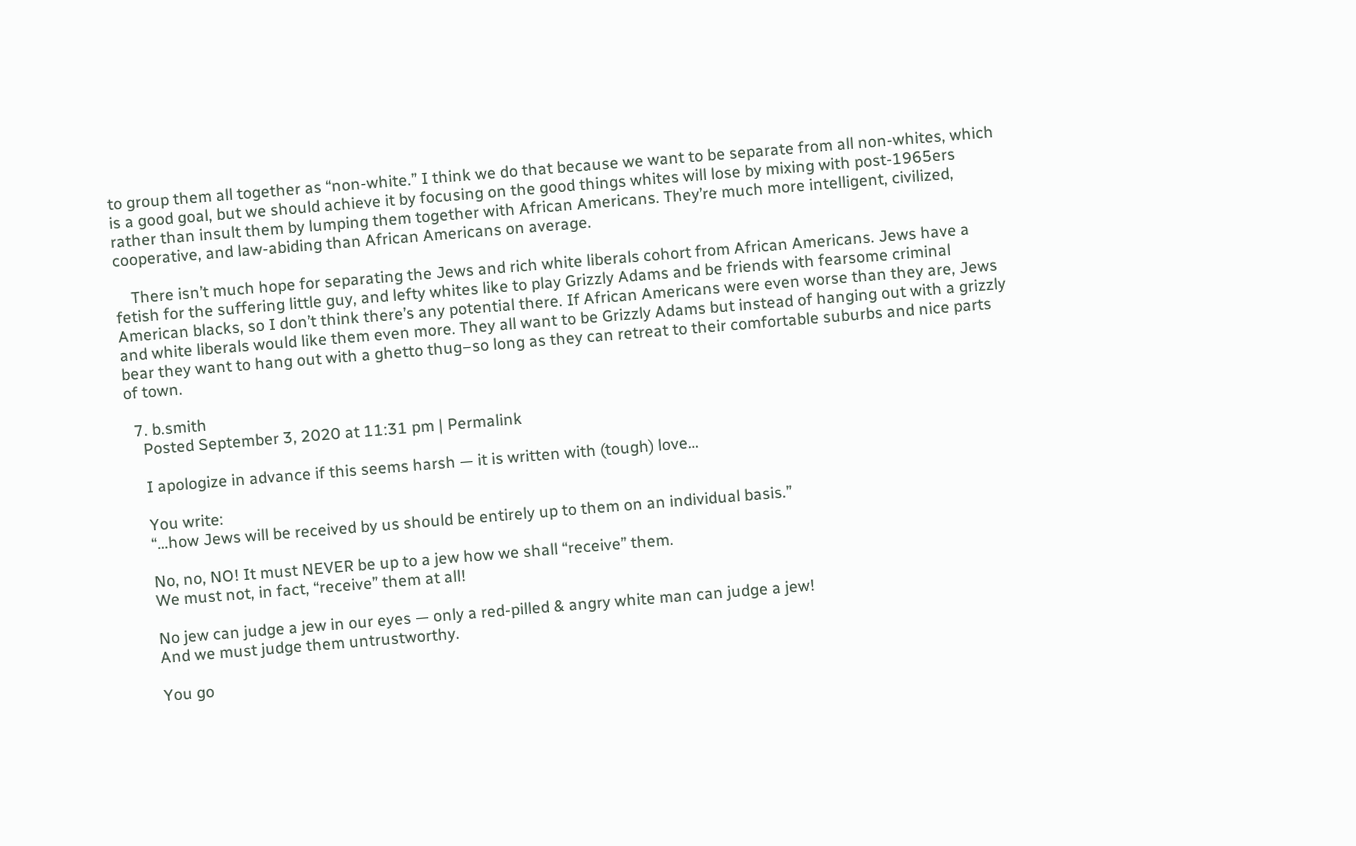to group them all together as “non-white.” I think we do that because we want to be separate from all non-whites, which is a good goal, but we should achieve it by focusing on the good things whites will lose by mixing with post-1965ers rather than insult them by lumping them together with African Americans. They’re much more intelligent, civilized, cooperative, and law-abiding than African Americans on average.

    There isn’t much hope for separating the Jews and rich white liberals cohort from African Americans. Jews have a fetish for the suffering little guy, and lefty whites like to play Grizzly Adams and be friends with fearsome criminal American blacks, so I don’t think there’s any potential there. If African Americans were even worse than they are, Jews and white liberals would like them even more. They all want to be Grizzly Adams but instead of hanging out with a grizzly bear they want to hang out with a ghetto thug–so long as they can retreat to their comfortable suburbs and nice parts of town.

  7. b.smith
    Posted September 3, 2020 at 11:31 pm | Permalink

    I apologize in advance if this seems harsh — it is written with (tough) love…

    You write:
    “…how Jews will be received by us should be entirely up to them on an individual basis.”

    No, no, NO! It must NEVER be up to a jew how we shall “receive” them.
    We must not, in fact, “receive” them at all!

    No jew can judge a jew in our eyes — only a red-pilled & angry white man can judge a jew!
    And we must judge them untrustworthy.

    You go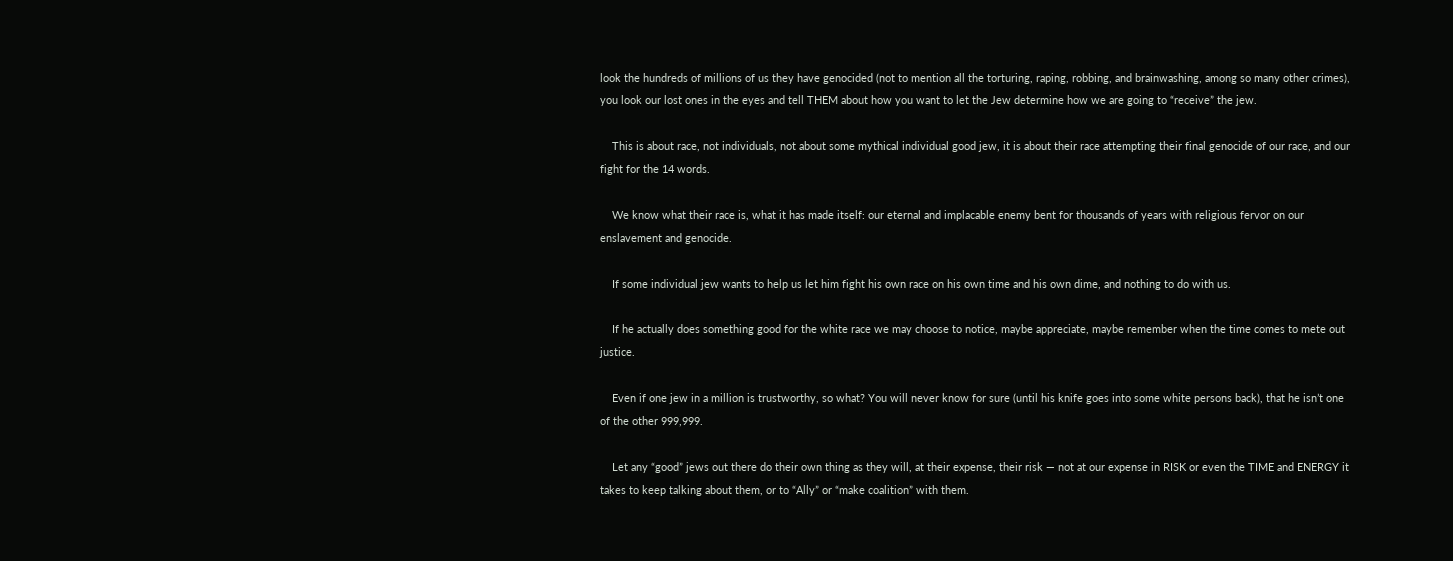look the hundreds of millions of us they have genocided (not to mention all the torturing, raping, robbing, and brainwashing, among so many other crimes), you look our lost ones in the eyes and tell THEM about how you want to let the Jew determine how we are going to “receive” the jew.

    This is about race, not individuals, not about some mythical individual good jew, it is about their race attempting their final genocide of our race, and our fight for the 14 words.

    We know what their race is, what it has made itself: our eternal and implacable enemy bent for thousands of years with religious fervor on our enslavement and genocide.

    If some individual jew wants to help us let him fight his own race on his own time and his own dime, and nothing to do with us.

    If he actually does something good for the white race we may choose to notice, maybe appreciate, maybe remember when the time comes to mete out justice.

    Even if one jew in a million is trustworthy, so what? You will never know for sure (until his knife goes into some white persons back), that he isn’t one of the other 999,999.

    Let any “good” jews out there do their own thing as they will, at their expense, their risk — not at our expense in RISK or even the TIME and ENERGY it takes to keep talking about them, or to “Ally” or “make coalition” with them.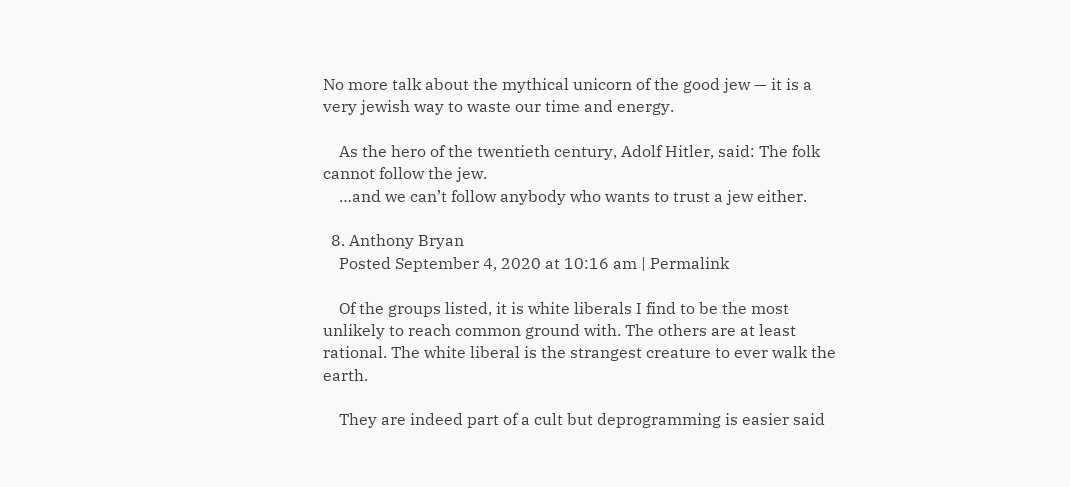No more talk about the mythical unicorn of the good jew — it is a very jewish way to waste our time and energy.

    As the hero of the twentieth century, Adolf Hitler, said: The folk cannot follow the jew.
    …and we can’t follow anybody who wants to trust a jew either.

  8. Anthony Bryan
    Posted September 4, 2020 at 10:16 am | Permalink

    Of the groups listed, it is white liberals I find to be the most unlikely to reach common ground with. The others are at least rational. The white liberal is the strangest creature to ever walk the earth.

    They are indeed part of a cult but deprogramming is easier said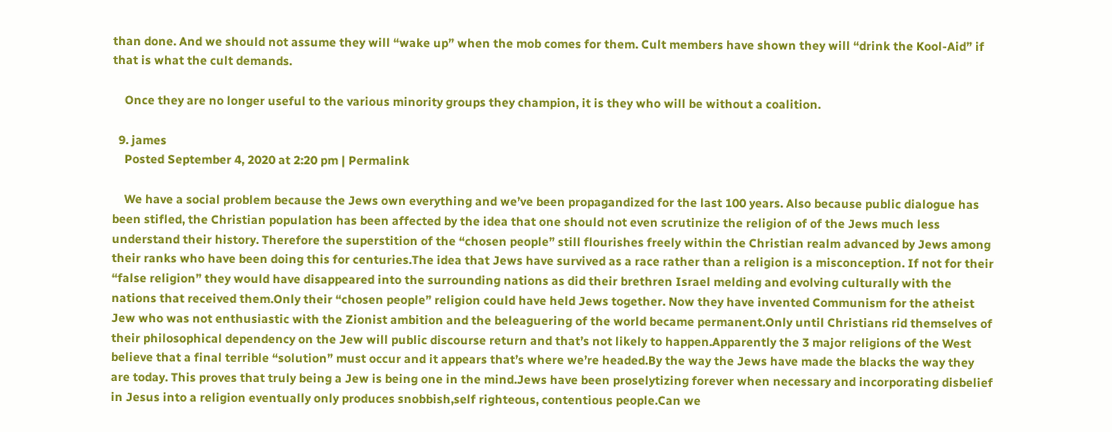than done. And we should not assume they will “wake up” when the mob comes for them. Cult members have shown they will “drink the Kool-Aid” if that is what the cult demands.

    Once they are no longer useful to the various minority groups they champion, it is they who will be without a coalition.

  9. james
    Posted September 4, 2020 at 2:20 pm | Permalink

    We have a social problem because the Jews own everything and we’ve been propagandized for the last 100 years. Also because public dialogue has been stifled, the Christian population has been affected by the idea that one should not even scrutinize the religion of of the Jews much less understand their history. Therefore the superstition of the “chosen people” still flourishes freely within the Christian realm advanced by Jews among their ranks who have been doing this for centuries.The idea that Jews have survived as a race rather than a religion is a misconception. If not for their “false religion” they would have disappeared into the surrounding nations as did their brethren Israel melding and evolving culturally with the nations that received them.Only their “chosen people” religion could have held Jews together. Now they have invented Communism for the atheist Jew who was not enthusiastic with the Zionist ambition and the beleaguering of the world became permanent.Only until Christians rid themselves of their philosophical dependency on the Jew will public discourse return and that’s not likely to happen.Apparently the 3 major religions of the West believe that a final terrible “solution” must occur and it appears that’s where we’re headed.By the way the Jews have made the blacks the way they are today. This proves that truly being a Jew is being one in the mind.Jews have been proselytizing forever when necessary and incorporating disbelief in Jesus into a religion eventually only produces snobbish,self righteous, contentious people.Can we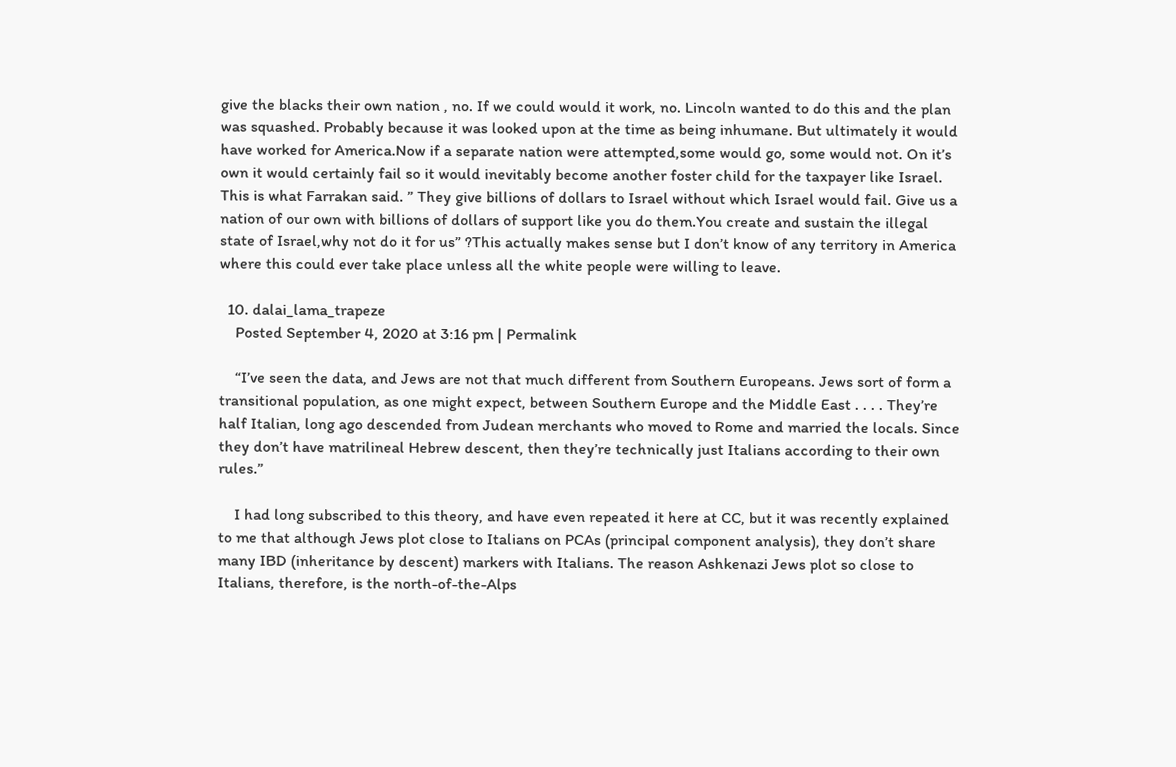give the blacks their own nation , no. If we could would it work, no. Lincoln wanted to do this and the plan was squashed. Probably because it was looked upon at the time as being inhumane. But ultimately it would have worked for America.Now if a separate nation were attempted,some would go, some would not. On it’s own it would certainly fail so it would inevitably become another foster child for the taxpayer like Israel. This is what Farrakan said. ” They give billions of dollars to Israel without which Israel would fail. Give us a nation of our own with billions of dollars of support like you do them.You create and sustain the illegal state of Israel,why not do it for us” ?This actually makes sense but I don’t know of any territory in America where this could ever take place unless all the white people were willing to leave.

  10. dalai_lama_trapeze
    Posted September 4, 2020 at 3:16 pm | Permalink

    “I’ve seen the data, and Jews are not that much different from Southern Europeans. Jews sort of form a transitional population, as one might expect, between Southern Europe and the Middle East . . . . They’re half Italian, long ago descended from Judean merchants who moved to Rome and married the locals. Since they don’t have matrilineal Hebrew descent, then they’re technically just Italians according to their own rules.”

    I had long subscribed to this theory, and have even repeated it here at CC, but it was recently explained to me that although Jews plot close to Italians on PCAs (principal component analysis), they don’t share many IBD (inheritance by descent) markers with Italians. The reason Ashkenazi Jews plot so close to Italians, therefore, is the north-of-the-Alps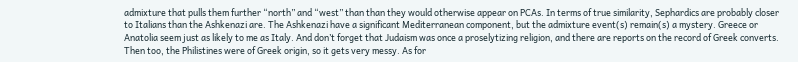admixture that pulls them further “north” and “west” than than they would otherwise appear on PCAs. In terms of true similarity, Sephardics are probably closer to Italians than the Ashkenazi are. The Ashkenazi have a significant Mediterranean component, but the admixture event(s) remain(s) a mystery. Greece or Anatolia seem just as likely to me as Italy. And don’t forget that Judaism was once a proselytizing religion, and there are reports on the record of Greek converts. Then too, the Philistines were of Greek origin, so it gets very messy. As for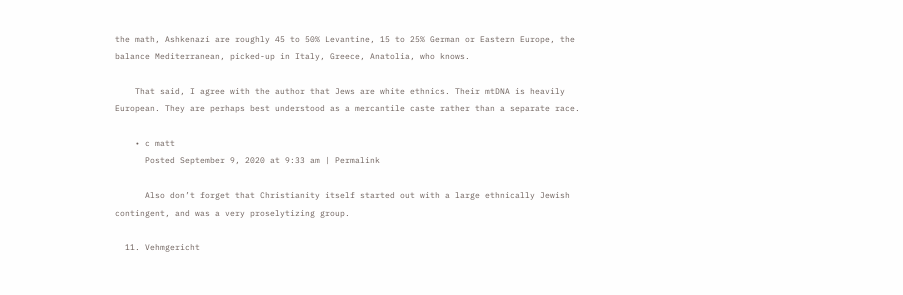the math, Ashkenazi are roughly 45 to 50% Levantine, 15 to 25% German or Eastern Europe, the balance Mediterranean, picked-up in Italy, Greece, Anatolia, who knows.

    That said, I agree with the author that Jews are white ethnics. Their mtDNA is heavily European. They are perhaps best understood as a mercantile caste rather than a separate race.

    • c matt
      Posted September 9, 2020 at 9:33 am | Permalink

      Also don’t forget that Christianity itself started out with a large ethnically Jewish contingent, and was a very proselytizing group.

  11. Vehmgericht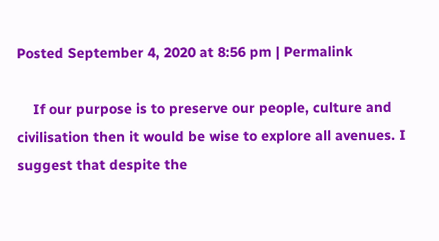Posted September 4, 2020 at 8:56 pm | Permalink

    If our purpose is to preserve our people, culture and civilisation then it would be wise to explore all avenues. I suggest that despite the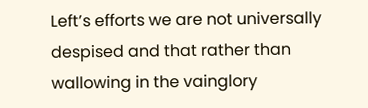Left’s efforts we are not universally despised and that rather than wallowing in the vainglory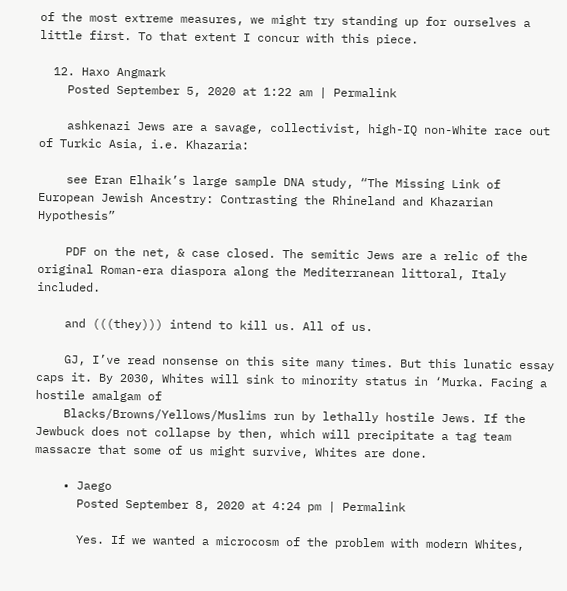of the most extreme measures, we might try standing up for ourselves a little first. To that extent I concur with this piece.

  12. Haxo Angmark
    Posted September 5, 2020 at 1:22 am | Permalink

    ashkenazi Jews are a savage, collectivist, high-IQ non-White race out of Turkic Asia, i.e. Khazaria:

    see Eran Elhaik’s large sample DNA study, “The Missing Link of European Jewish Ancestry: Contrasting the Rhineland and Khazarian Hypothesis”

    PDF on the net, & case closed. The semitic Jews are a relic of the original Roman-era diaspora along the Mediterranean littoral, Italy included.

    and (((they))) intend to kill us. All of us.

    GJ, I’ve read nonsense on this site many times. But this lunatic essay caps it. By 2030, Whites will sink to minority status in ‘Murka. Facing a hostile amalgam of
    Blacks/Browns/Yellows/Muslims run by lethally hostile Jews. If the Jewbuck does not collapse by then, which will precipitate a tag team massacre that some of us might survive, Whites are done.

    • Jaego
      Posted September 8, 2020 at 4:24 pm | Permalink

      Yes. If we wanted a microcosm of the problem with modern Whites,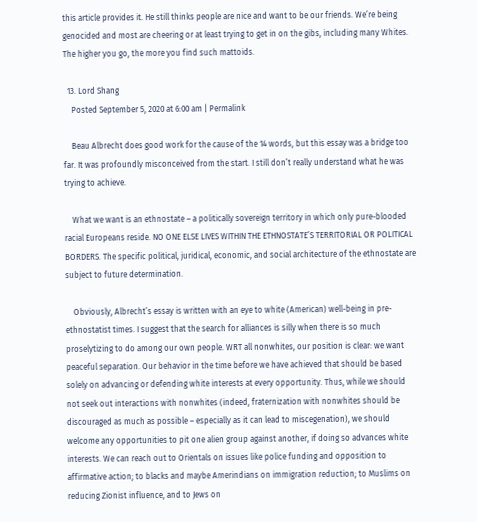this article provides it. He still thinks people are nice and want to be our friends. We’re being genocided and most are cheering or at least trying to get in on the gibs, including many Whites. The higher you go, the more you find such mattoids.

  13. Lord Shang
    Posted September 5, 2020 at 6:00 am | Permalink

    Beau Albrecht does good work for the cause of the 14 words, but this essay was a bridge too far. It was profoundly misconceived from the start. I still don’t really understand what he was trying to achieve.

    What we want is an ethnostate – a politically sovereign territory in which only pure-blooded racial Europeans reside. NO ONE ELSE LIVES WITHIN THE ETHNOSTATE’S TERRITORIAL OR POLITICAL BORDERS. The specific political, juridical, economic, and social architecture of the ethnostate are subject to future determination.

    Obviously, Albrecht’s essay is written with an eye to white (American) well-being in pre-ethnostatist times. I suggest that the search for alliances is silly when there is so much proselytizing to do among our own people. WRT all nonwhites, our position is clear: we want peaceful separation. Our behavior in the time before we have achieved that should be based solely on advancing or defending white interests at every opportunity. Thus, while we should not seek out interactions with nonwhites (indeed, fraternization with nonwhites should be discouraged as much as possible – especially as it can lead to miscegenation), we should welcome any opportunities to pit one alien group against another, if doing so advances white interests. We can reach out to Orientals on issues like police funding and opposition to affirmative action; to blacks and maybe Amerindians on immigration reduction; to Muslims on reducing Zionist influence, and to Jews on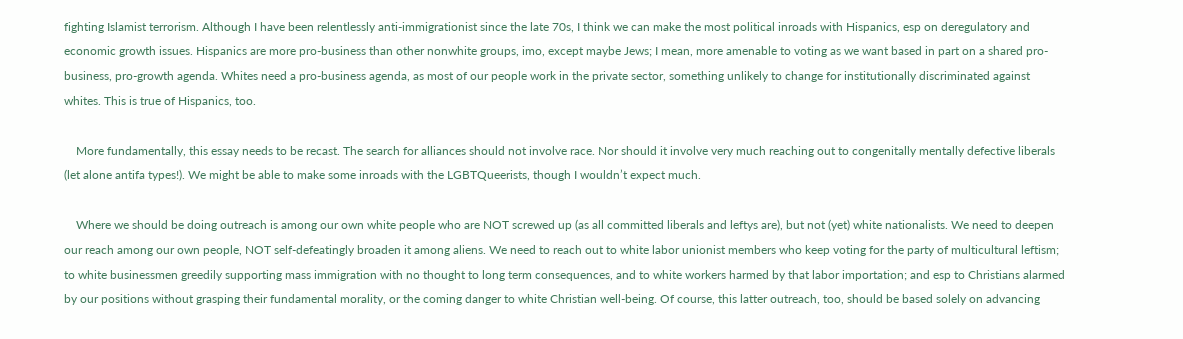fighting Islamist terrorism. Although I have been relentlessly anti-immigrationist since the late 70s, I think we can make the most political inroads with Hispanics, esp on deregulatory and economic growth issues. Hispanics are more pro-business than other nonwhite groups, imo, except maybe Jews; I mean, more amenable to voting as we want based in part on a shared pro-business, pro-growth agenda. Whites need a pro-business agenda, as most of our people work in the private sector, something unlikely to change for institutionally discriminated against whites. This is true of Hispanics, too.

    More fundamentally, this essay needs to be recast. The search for alliances should not involve race. Nor should it involve very much reaching out to congenitally mentally defective liberals (let alone antifa types!). We might be able to make some inroads with the LGBTQueerists, though I wouldn’t expect much.

    Where we should be doing outreach is among our own white people who are NOT screwed up (as all committed liberals and leftys are), but not (yet) white nationalists. We need to deepen our reach among our own people, NOT self-defeatingly broaden it among aliens. We need to reach out to white labor unionist members who keep voting for the party of multicultural leftism; to white businessmen greedily supporting mass immigration with no thought to long term consequences, and to white workers harmed by that labor importation; and esp to Christians alarmed by our positions without grasping their fundamental morality, or the coming danger to white Christian well-being. Of course, this latter outreach, too, should be based solely on advancing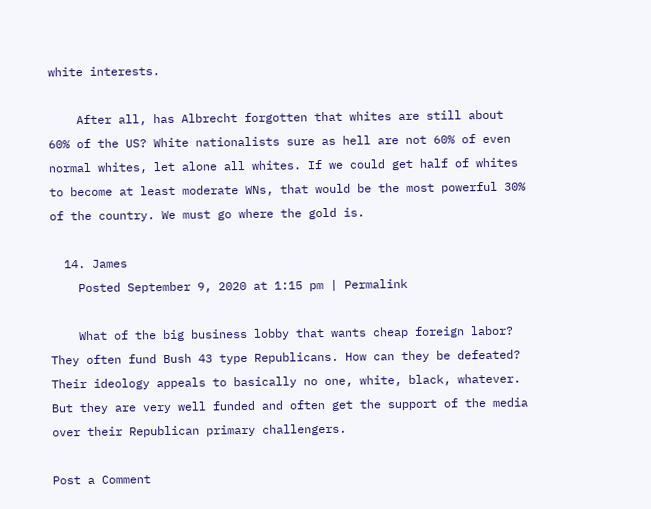white interests.

    After all, has Albrecht forgotten that whites are still about 60% of the US? White nationalists sure as hell are not 60% of even normal whites, let alone all whites. If we could get half of whites to become at least moderate WNs, that would be the most powerful 30% of the country. We must go where the gold is.

  14. James
    Posted September 9, 2020 at 1:15 pm | Permalink

    What of the big business lobby that wants cheap foreign labor? They often fund Bush 43 type Republicans. How can they be defeated? Their ideology appeals to basically no one, white, black, whatever. But they are very well funded and often get the support of the media over their Republican primary challengers.

Post a Comment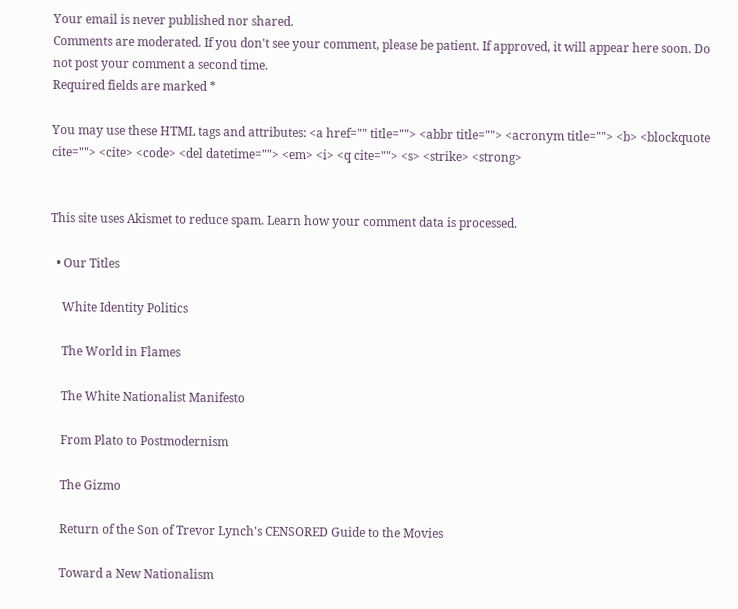Your email is never published nor shared.
Comments are moderated. If you don't see your comment, please be patient. If approved, it will appear here soon. Do not post your comment a second time.
Required fields are marked *

You may use these HTML tags and attributes: <a href="" title=""> <abbr title=""> <acronym title=""> <b> <blockquote cite=""> <cite> <code> <del datetime=""> <em> <i> <q cite=""> <s> <strike> <strong>


This site uses Akismet to reduce spam. Learn how your comment data is processed.

  • Our Titles

    White Identity Politics

    The World in Flames

    The White Nationalist Manifesto

    From Plato to Postmodernism

    The Gizmo

    Return of the Son of Trevor Lynch's CENSORED Guide to the Movies

    Toward a New Nationalism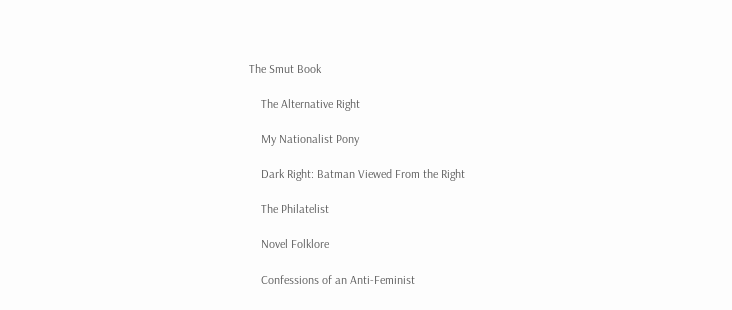The Smut Book

    The Alternative Right

    My Nationalist Pony

    Dark Right: Batman Viewed From the Right

    The Philatelist

    Novel Folklore

    Confessions of an Anti-Feminist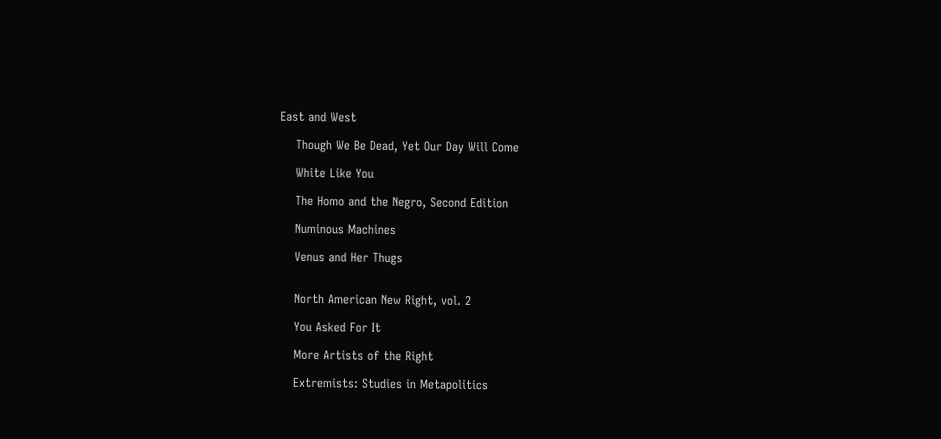East and West

    Though We Be Dead, Yet Our Day Will Come

    White Like You

    The Homo and the Negro, Second Edition

    Numinous Machines

    Venus and Her Thugs


    North American New Right, vol. 2

    You Asked For It

    More Artists of the Right

    Extremists: Studies in Metapolitics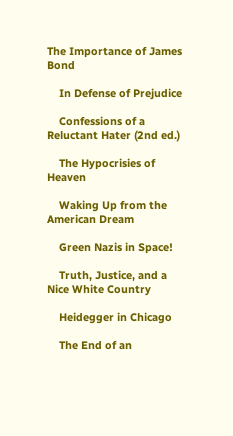The Importance of James Bond

    In Defense of Prejudice

    Confessions of a Reluctant Hater (2nd ed.)

    The Hypocrisies of Heaven

    Waking Up from the American Dream

    Green Nazis in Space!

    Truth, Justice, and a Nice White Country

    Heidegger in Chicago

    The End of an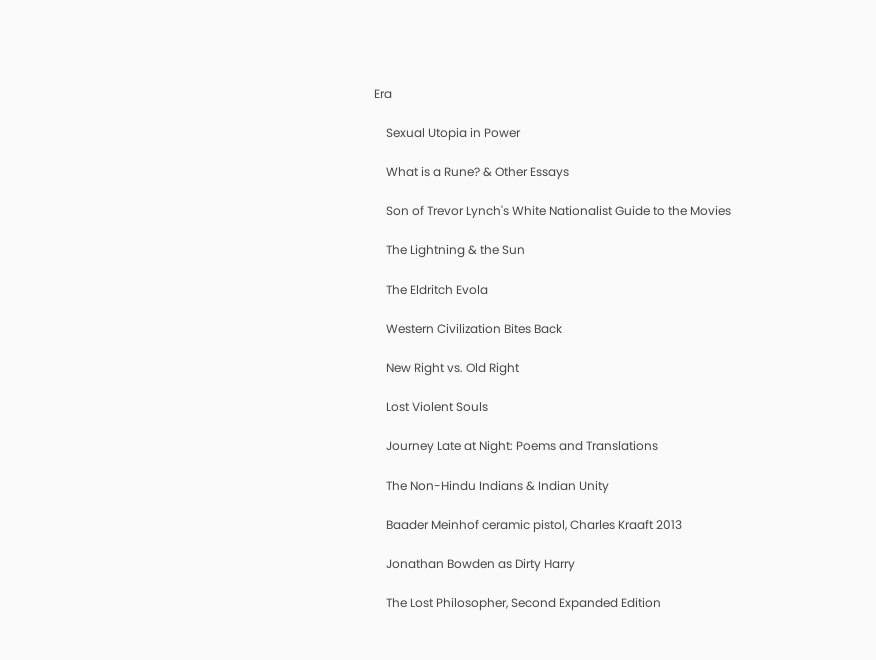Era

    Sexual Utopia in Power

    What is a Rune? & Other Essays

    Son of Trevor Lynch's White Nationalist Guide to the Movies

    The Lightning & the Sun

    The Eldritch Evola

    Western Civilization Bites Back

    New Right vs. Old Right

    Lost Violent Souls

    Journey Late at Night: Poems and Translations

    The Non-Hindu Indians & Indian Unity

    Baader Meinhof ceramic pistol, Charles Kraaft 2013

    Jonathan Bowden as Dirty Harry

    The Lost Philosopher, Second Expanded Edition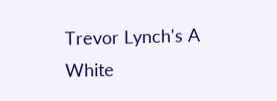Trevor Lynch's A White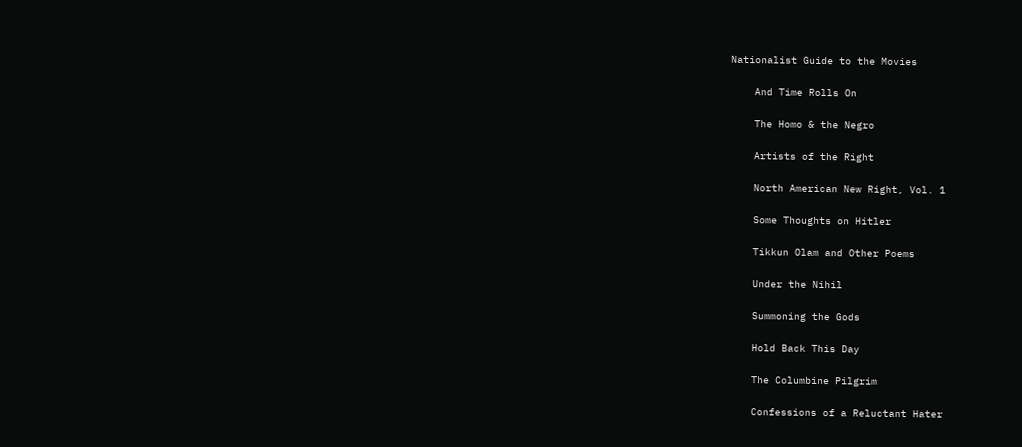Nationalist Guide to the Movies

    And Time Rolls On

    The Homo & the Negro

    Artists of the Right

    North American New Right, Vol. 1

    Some Thoughts on Hitler

    Tikkun Olam and Other Poems

    Under the Nihil

    Summoning the Gods

    Hold Back This Day

    The Columbine Pilgrim

    Confessions of a Reluctant Hater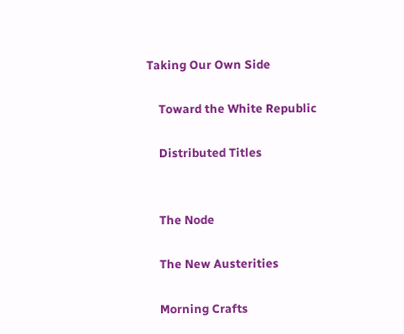Taking Our Own Side

    Toward the White Republic

    Distributed Titles


    The Node

    The New Austerities

    Morning Crafts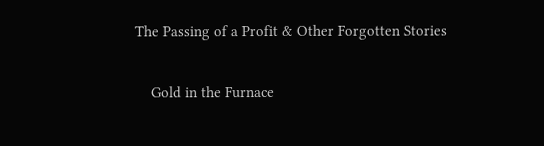The Passing of a Profit & Other Forgotten Stories

    Gold in the Furnace